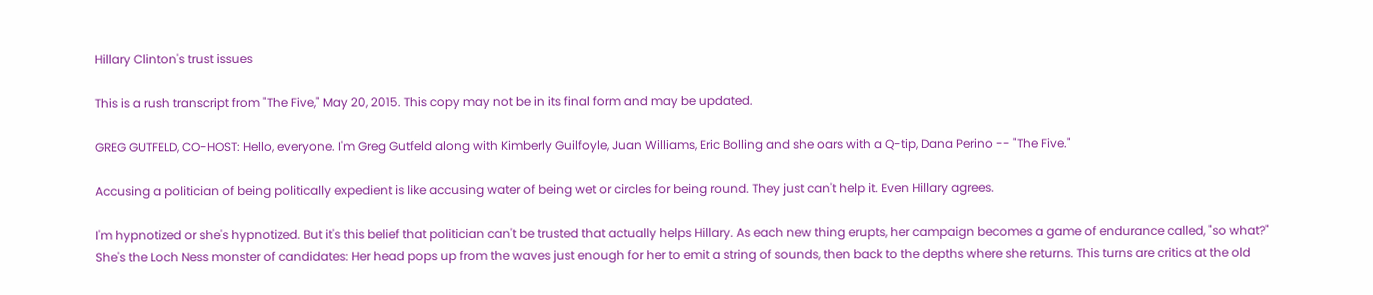Hillary Clinton's trust issues

This is a rush transcript from "The Five," May 20, 2015. This copy may not be in its final form and may be updated.

GREG GUTFELD, CO-HOST: Hello, everyone. I'm Greg Gutfeld along with Kimberly Guilfoyle, Juan Williams, Eric Bolling and she oars with a Q-tip, Dana Perino -- "The Five."

Accusing a politician of being politically expedient is like accusing water of being wet or circles for being round. They just can't help it. Even Hillary agrees.

I'm hypnotized or she's hypnotized. But it's this belief that politician can't be trusted that actually helps Hillary. As each new thing erupts, her campaign becomes a game of endurance called, "so what?" She's the Loch Ness monster of candidates: Her head pops up from the waves just enough for her to emit a string of sounds, then back to the depths where she returns. This turns are critics at the old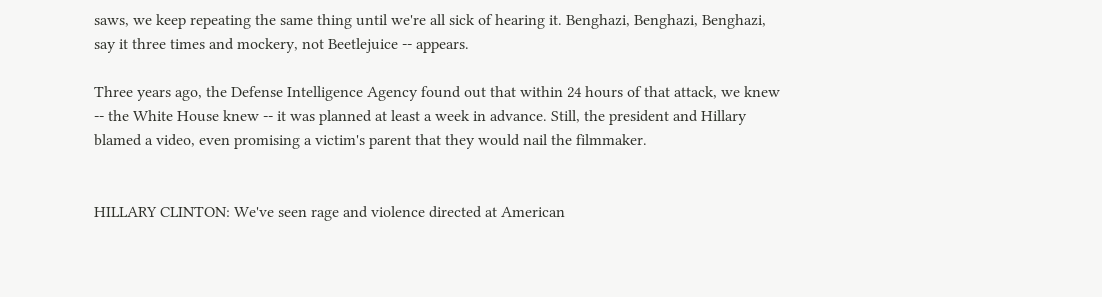saws, we keep repeating the same thing until we're all sick of hearing it. Benghazi, Benghazi, Benghazi, say it three times and mockery, not Beetlejuice -- appears.

Three years ago, the Defense Intelligence Agency found out that within 24 hours of that attack, we knew -- the White House knew -- it was planned at least a week in advance. Still, the president and Hillary blamed a video, even promising a victim's parent that they would nail the filmmaker.


HILLARY CLINTON: We've seen rage and violence directed at American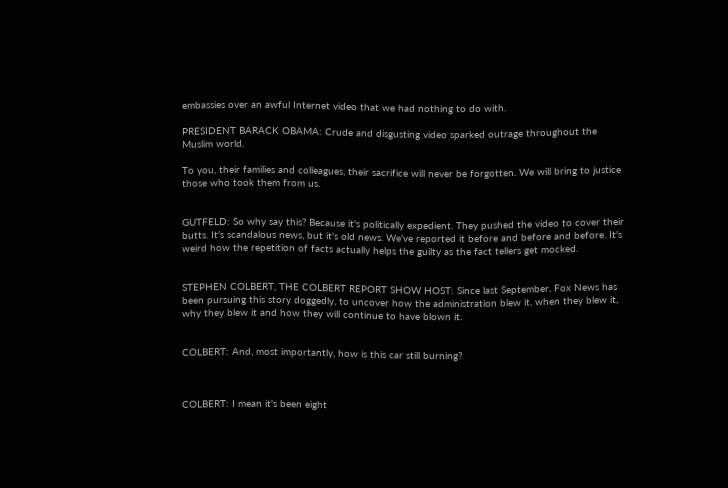embassies over an awful Internet video that we had nothing to do with.

PRESIDENT BARACK OBAMA: Crude and disgusting video sparked outrage throughout the Muslim world.

To you, their families and colleagues, their sacrifice will never be forgotten. We will bring to justice those who took them from us.


GUTFELD: So why say this? Because it's politically expedient. They pushed the video to cover their butts. It's scandalous news, but it's old news. We've reported it before and before and before. It's weird how the repetition of facts actually helps the guilty as the fact tellers get mocked.


STEPHEN COLBERT, THE COLBERT REPORT SHOW HOST: Since last September, Fox News has been pursuing this story doggedly, to uncover how the administration blew it, when they blew it, why they blew it and how they will continue to have blown it.


COLBERT: And, most importantly, how is this car still burning?



COLBERT: I mean it's been eight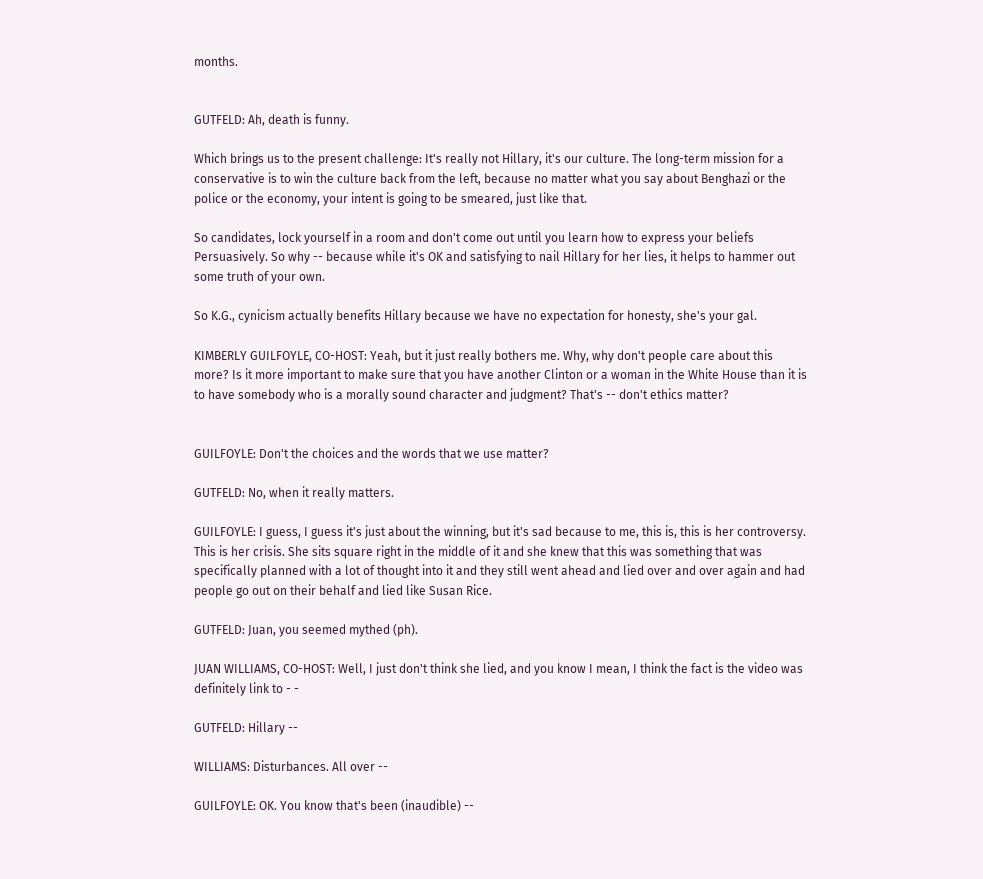months.


GUTFELD: Ah, death is funny.

Which brings us to the present challenge: It's really not Hillary, it's our culture. The long-term mission for a conservative is to win the culture back from the left, because no matter what you say about Benghazi or the police or the economy, your intent is going to be smeared, just like that.

So candidates, lock yourself in a room and don't come out until you learn how to express your beliefs Persuasively. So why -- because while it's OK and satisfying to nail Hillary for her lies, it helps to hammer out some truth of your own.

So K.G., cynicism actually benefits Hillary because we have no expectation for honesty, she's your gal.

KIMBERLY GUILFOYLE, CO-HOST: Yeah, but it just really bothers me. Why, why don't people care about this more? Is it more important to make sure that you have another Clinton or a woman in the White House than it is to have somebody who is a morally sound character and judgment? That's -- don't ethics matter?


GUILFOYLE: Don't the choices and the words that we use matter?

GUTFELD: No, when it really matters.

GUILFOYLE: I guess, I guess it's just about the winning, but it's sad because to me, this is, this is her controversy. This is her crisis. She sits square right in the middle of it and she knew that this was something that was specifically planned with a lot of thought into it and they still went ahead and lied over and over again and had people go out on their behalf and lied like Susan Rice.

GUTFELD: Juan, you seemed mythed (ph).

JUAN WILLIAMS, CO-HOST: Well, I just don't think she lied, and you know I mean, I think the fact is the video was definitely link to - -

GUTFELD: Hillary --

WILLIAMS: Disturbances. All over --

GUILFOYLE: OK. You know that's been (inaudible) --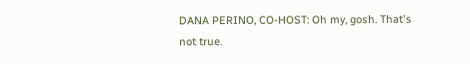DANA PERINO, CO-HOST: Oh my, gosh. That's not true.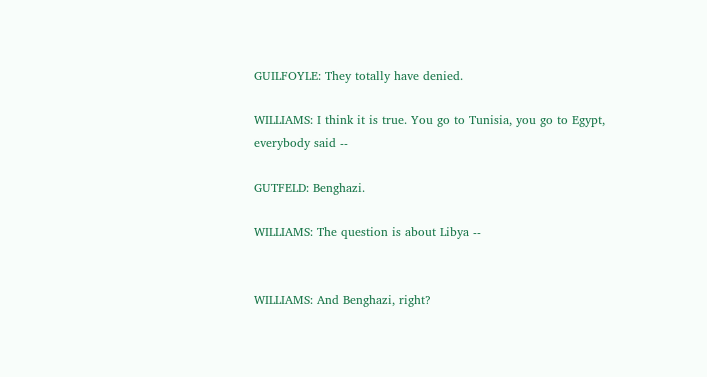GUILFOYLE: They totally have denied.

WILLIAMS: I think it is true. You go to Tunisia, you go to Egypt, everybody said --

GUTFELD: Benghazi.

WILLIAMS: The question is about Libya --


WILLIAMS: And Benghazi, right?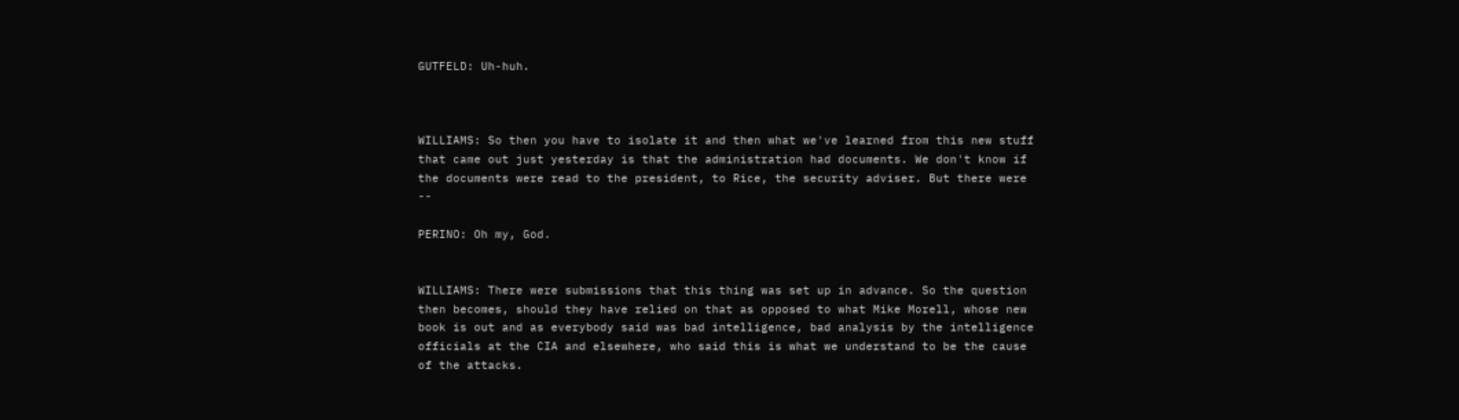GUTFELD: Uh-huh.



WILLIAMS: So then you have to isolate it and then what we've learned from this new stuff that came out just yesterday is that the administration had documents. We don't know if the documents were read to the president, to Rice, the security adviser. But there were --

PERINO: Oh my, God.


WILLIAMS: There were submissions that this thing was set up in advance. So the question then becomes, should they have relied on that as opposed to what Mike Morell, whose new book is out and as everybody said was bad intelligence, bad analysis by the intelligence officials at the CIA and elsewhere, who said this is what we understand to be the cause of the attacks.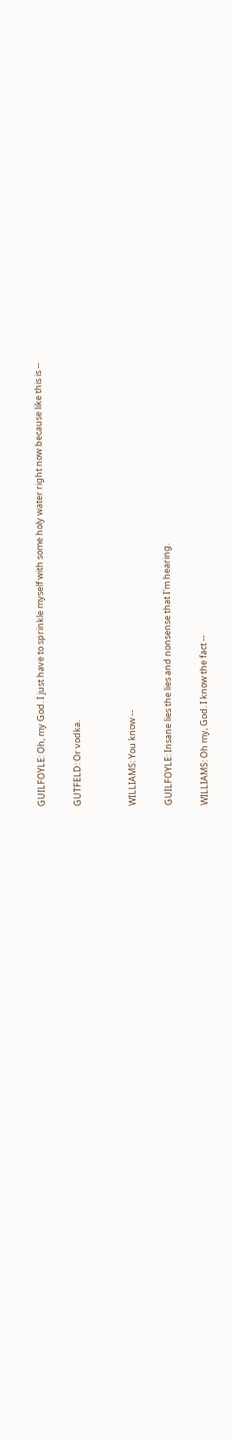GUILFOYLE: Oh, my God. I just have to sprinkle myself with some holy water right now because like this is --

GUTFELD: Or vodka.


WILLIAMS: You know --

GUILFOYLE: Insane lies the lies and nonsense that I'm hearing.

WILLIAMS: Oh my, God. I know the fact --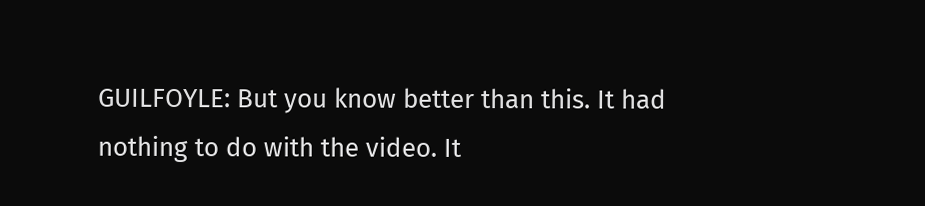GUILFOYLE: But you know better than this. It had nothing to do with the video. It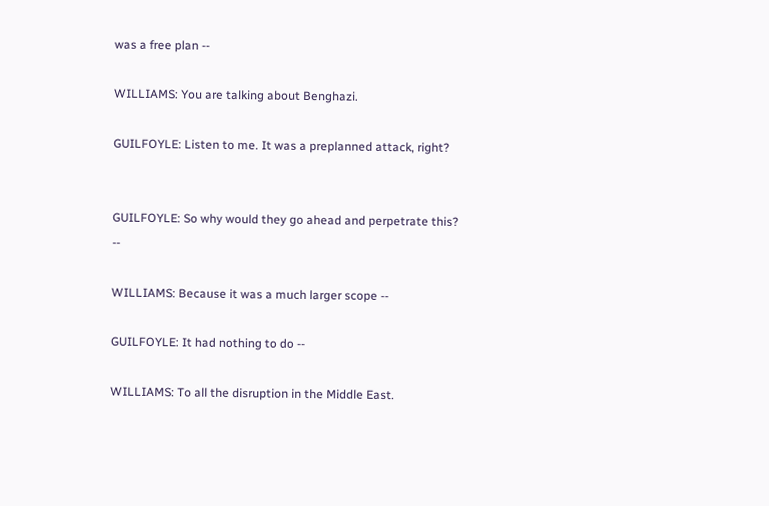was a free plan --

WILLIAMS: You are talking about Benghazi.

GUILFOYLE: Listen to me. It was a preplanned attack, right?


GUILFOYLE: So why would they go ahead and perpetrate this? --

WILLIAMS: Because it was a much larger scope --

GUILFOYLE: It had nothing to do --

WILLIAMS: To all the disruption in the Middle East.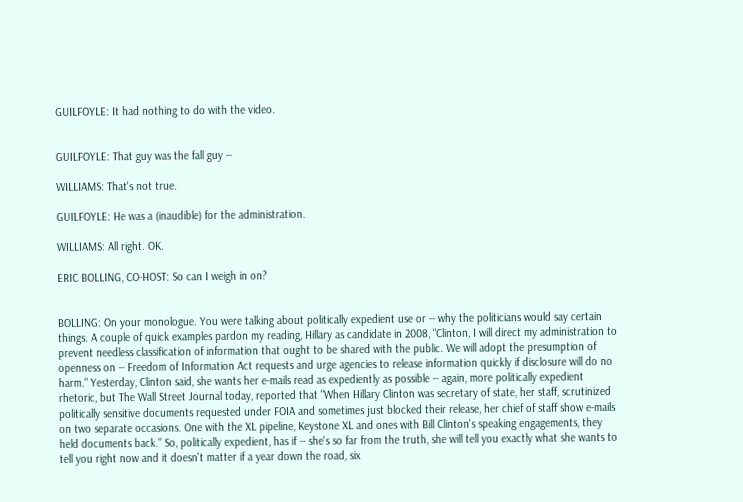GUILFOYLE: It had nothing to do with the video.


GUILFOYLE: That guy was the fall guy --

WILLIAMS: That's not true.

GUILFOYLE: He was a (inaudible) for the administration.

WILLIAMS: All right. OK.

ERIC BOLLING, CO-HOST: So can I weigh in on?


BOLLING: On your monologue. You were talking about politically expedient use or -- why the politicians would say certain things. A couple of quick examples pardon my reading, Hillary as candidate in 2008, "Clinton, I will direct my administration to prevent needless classification of information that ought to be shared with the public. We will adopt the presumption of openness on -- Freedom of Information Act requests and urge agencies to release information quickly if disclosure will do no harm." Yesterday, Clinton said, she wants her e-mails read as expediently as possible -- again, more politically expedient rhetoric, but The Wall Street Journal today, reported that "When Hillary Clinton was secretary of state, her staff, scrutinized politically sensitive documents requested under FOIA and sometimes just blocked their release, her chief of staff show e-mails on two separate occasions. One with the XL pipeline, Keystone XL and ones with Bill Clinton's speaking engagements, they held documents back." So, politically expedient, has if -- she's so far from the truth, she will tell you exactly what she wants to tell you right now and it doesn't matter if a year down the road, six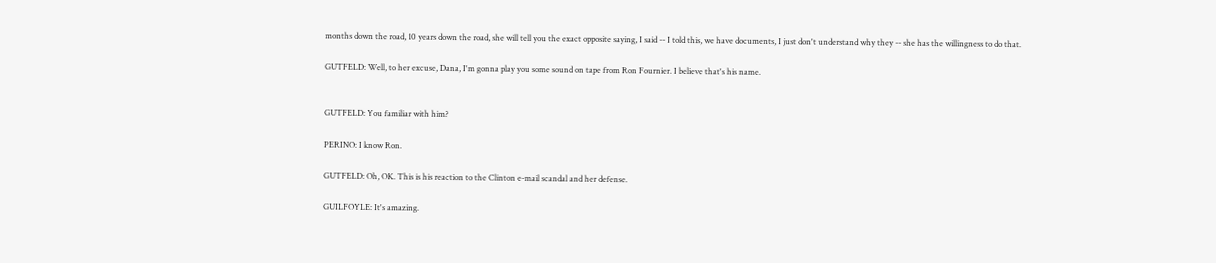months down the road, 10 years down the road, she will tell you the exact opposite saying, I said -- I told this, we have documents, I just don't understand why they -- she has the willingness to do that.

GUTFELD: Well, to her excuse, Dana, I'm gonna play you some sound on tape from Ron Fournier. I believe that's his name.


GUTFELD: You familiar with him?

PERINO: I know Ron.

GUTFELD: Oh, OK. This is his reaction to the Clinton e-mail scandal and her defense.

GUILFOYLE: It's amazing.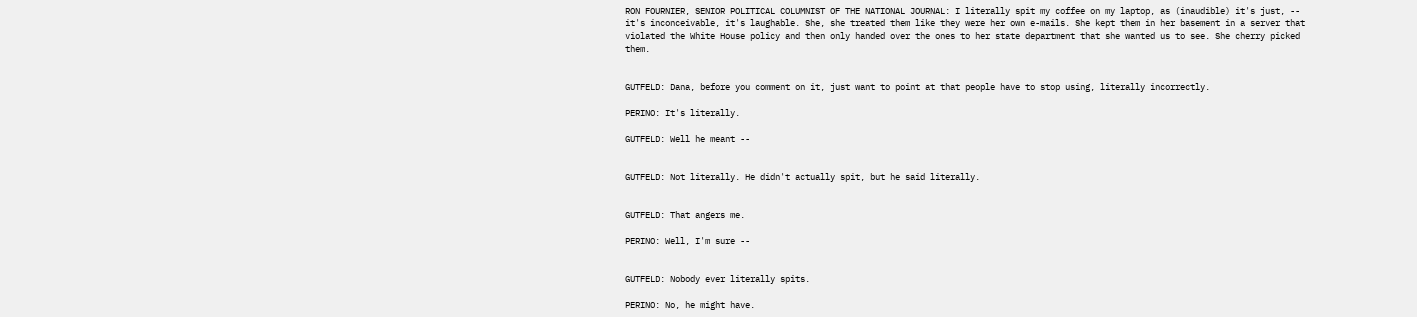RON FOURNIER, SENIOR POLITICAL COLUMNIST OF THE NATIONAL JOURNAL: I literally spit my coffee on my laptop, as (inaudible) it's just, -- it's inconceivable, it's laughable. She, she treated them like they were her own e-mails. She kept them in her basement in a server that violated the White House policy and then only handed over the ones to her state department that she wanted us to see. She cherry picked them.


GUTFELD: Dana, before you comment on it, just want to point at that people have to stop using, literally incorrectly.

PERINO: It's literally.

GUTFELD: Well he meant --


GUTFELD: Not literally. He didn't actually spit, but he said literally.


GUTFELD: That angers me.

PERINO: Well, I'm sure --


GUTFELD: Nobody ever literally spits.

PERINO: No, he might have.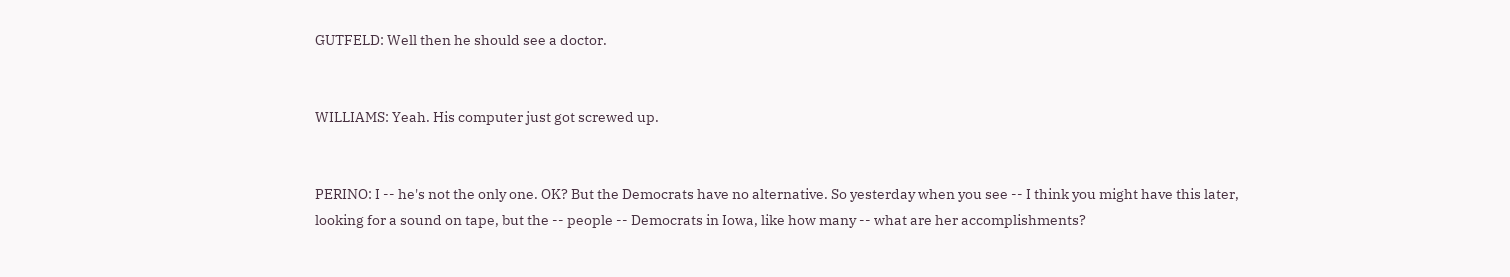GUTFELD: Well then he should see a doctor.


WILLIAMS: Yeah. His computer just got screwed up.


PERINO: I -- he's not the only one. OK? But the Democrats have no alternative. So yesterday when you see -- I think you might have this later, looking for a sound on tape, but the -- people -- Democrats in Iowa, like how many -- what are her accomplishments?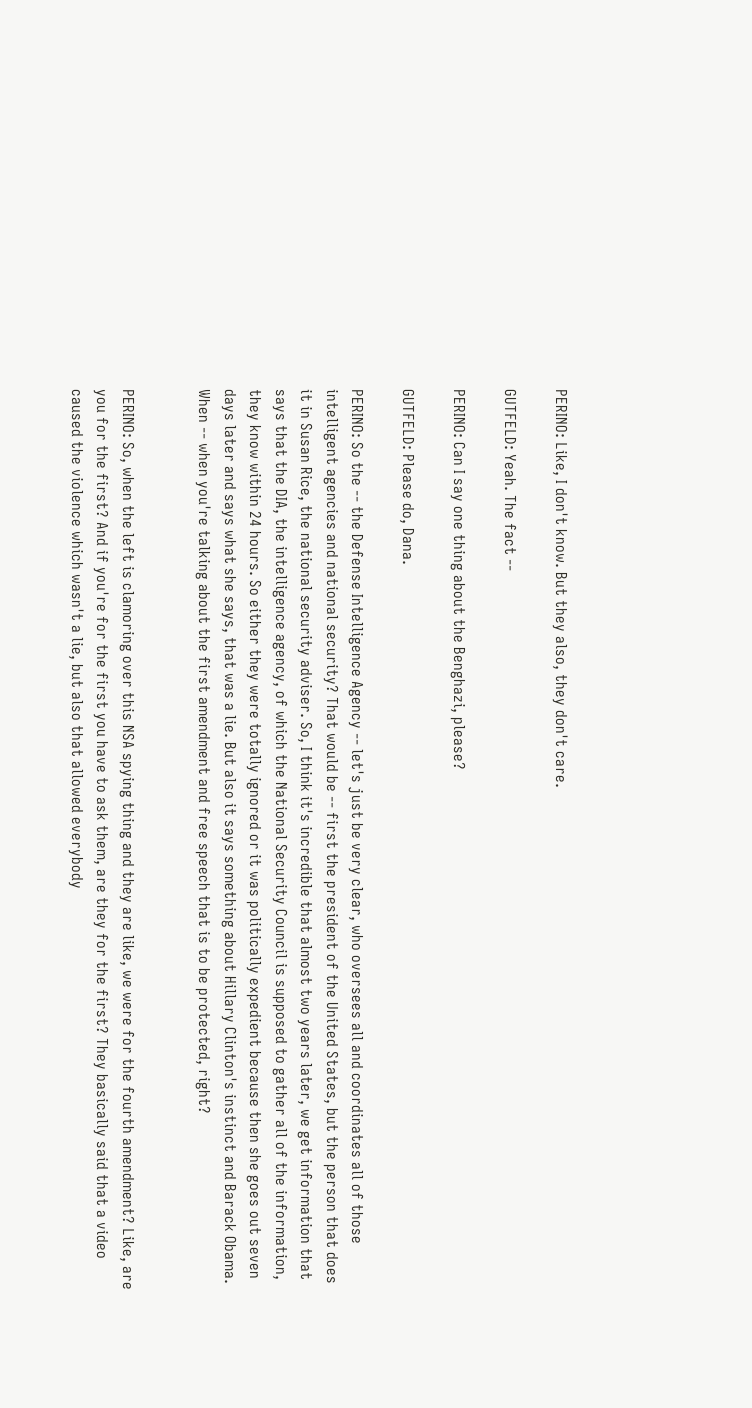PERINO: Like, I don't know. But they also, they don't care.

GUTFELD: Yeah. The fact --

PERINO: Can I say one thing about the Benghazi, please?

GUTFELD: Please do, Dana.

PERINO: So the -- the Defense Intelligence Agency -- let's just be very clear, who oversees all and coordinates all of those intelligent agencies and national security? That would be -- first the president of the United States, but the person that does it in Susan Rice, the national security adviser. So, I think it's incredible that almost two years later, we get information that says that the DIA, the intelligence agency, of which the National Security Council is supposed to gather all of the information, they know within 24 hours. So either they were totally ignored or it was politically expedient because then she goes out seven days later and says what she says, that was a lie. But also it says something about Hillary Clinton's instinct and Barack Obama. When -- when you're talking about the first amendment and free speech that is to be protected, right?


PERINO: So, when the left is clamoring over this NSA spying thing and they are like, we were for the fourth amendment? Like, are you for the first? And if you're for the first you have to ask them, are they for the first? They basically said that a video caused the violence which wasn't a lie, but also that allowed everybody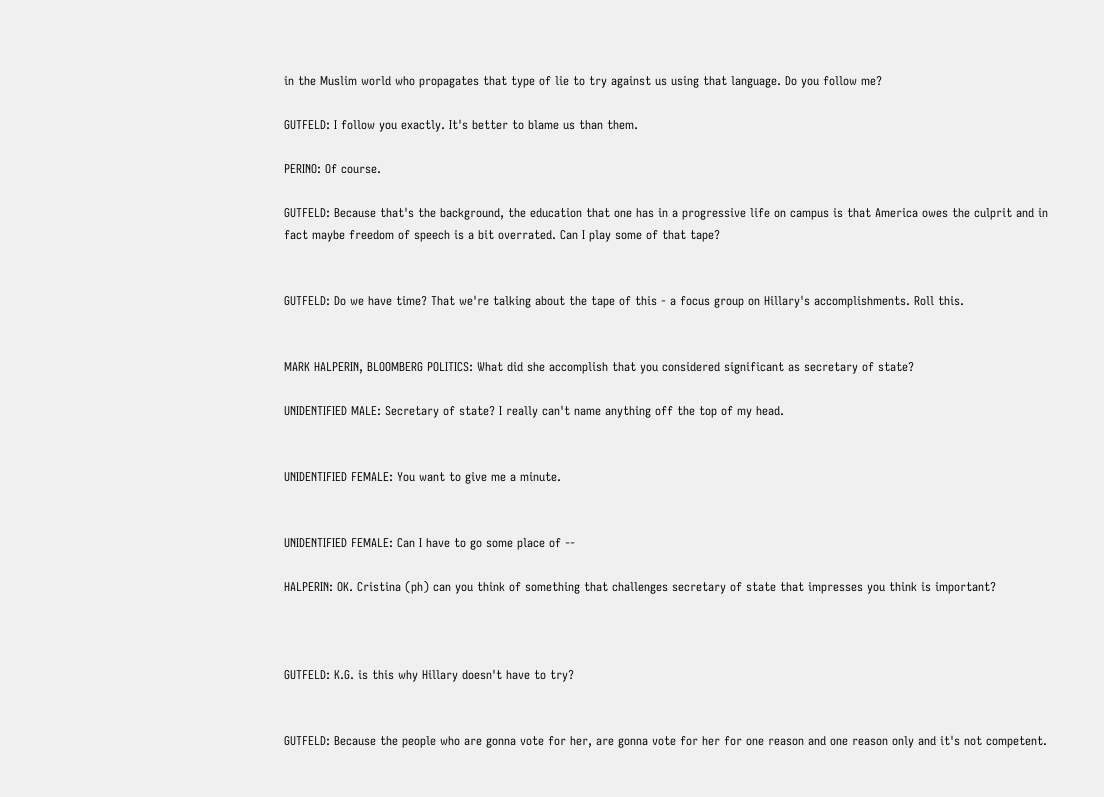in the Muslim world who propagates that type of lie to try against us using that language. Do you follow me?

GUTFELD: I follow you exactly. It's better to blame us than them.

PERINO: Of course.

GUTFELD: Because that's the background, the education that one has in a progressive life on campus is that America owes the culprit and in fact maybe freedom of speech is a bit overrated. Can I play some of that tape?


GUTFELD: Do we have time? That we're talking about the tape of this - a focus group on Hillary's accomplishments. Roll this.


MARK HALPERIN, BLOOMBERG POLITICS: What did she accomplish that you considered significant as secretary of state?

UNIDENTIFIED MALE: Secretary of state? I really can't name anything off the top of my head.


UNIDENTIFIED FEMALE: You want to give me a minute.


UNIDENTIFIED FEMALE: Can I have to go some place of --

HALPERIN: OK. Cristina (ph) can you think of something that challenges secretary of state that impresses you think is important?



GUTFELD: K.G. is this why Hillary doesn't have to try?


GUTFELD: Because the people who are gonna vote for her, are gonna vote for her for one reason and one reason only and it's not competent.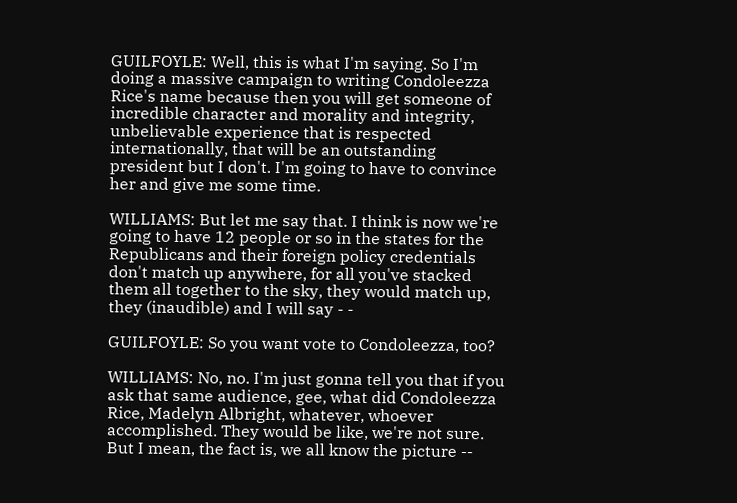GUILFOYLE: Well, this is what I'm saying. So I'm doing a massive campaign to writing Condoleezza Rice's name because then you will get someone of incredible character and morality and integrity, unbelievable experience that is respected internationally, that will be an outstanding president but I don't. I'm going to have to convince her and give me some time.

WILLIAMS: But let me say that. I think is now we're going to have 12 people or so in the states for the Republicans and their foreign policy credentials don't match up anywhere, for all you've stacked them all together to the sky, they would match up, they (inaudible) and I will say - -

GUILFOYLE: So you want vote to Condoleezza, too?

WILLIAMS: No, no. I'm just gonna tell you that if you ask that same audience, gee, what did Condoleezza Rice, Madelyn Albright, whatever, whoever accomplished. They would be like, we're not sure. But I mean, the fact is, we all know the picture --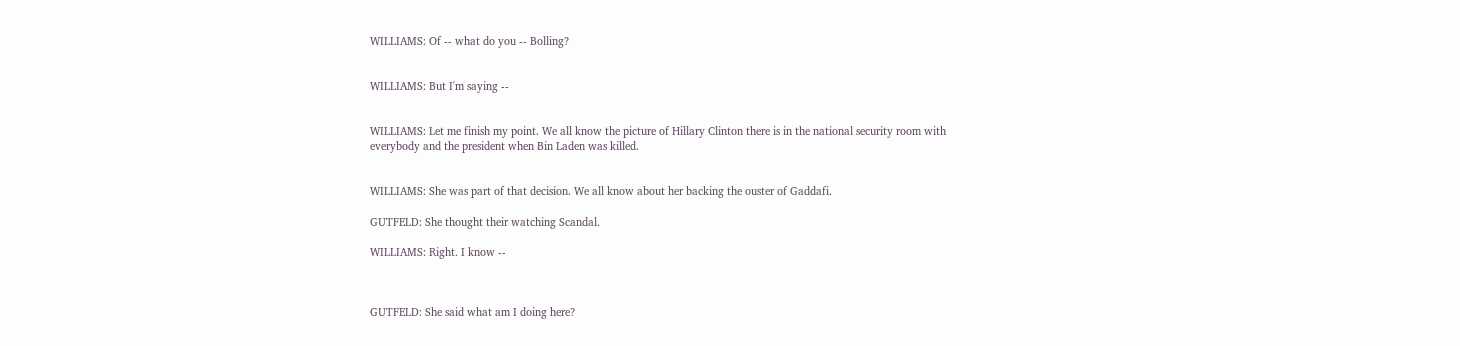WILLIAMS: Of -- what do you -- Bolling?


WILLIAMS: But I'm saying --


WILLIAMS: Let me finish my point. We all know the picture of Hillary Clinton there is in the national security room with everybody and the president when Bin Laden was killed.


WILLIAMS: She was part of that decision. We all know about her backing the ouster of Gaddafi.

GUTFELD: She thought their watching Scandal.

WILLIAMS: Right. I know --



GUTFELD: She said what am I doing here?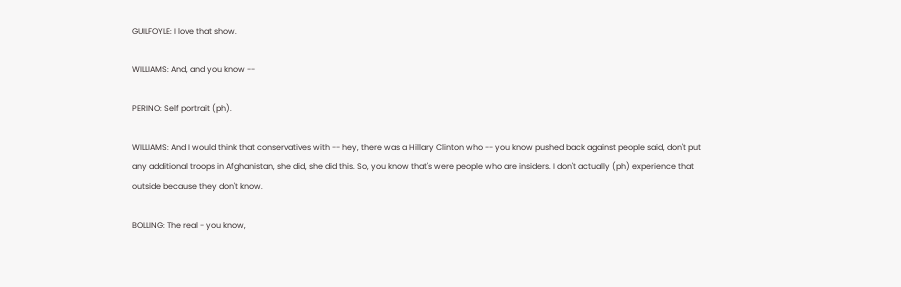GUILFOYLE: I love that show.

WILLIAMS: And, and you know --

PERINO: Self portrait (ph).

WILLIAMS: And I would think that conservatives with -- hey, there was a Hillary Clinton who -- you know pushed back against people said, don't put any additional troops in Afghanistan, she did, she did this. So, you know that's were people who are insiders. I don't actually (ph) experience that outside because they don't know.

BOLLING: The real - you know,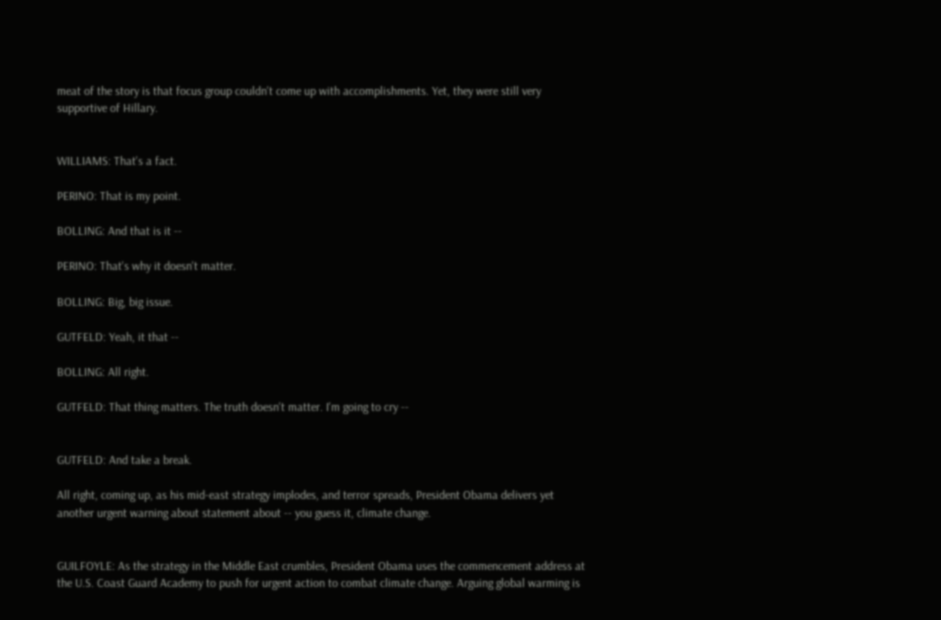meat of the story is that focus group couldn't come up with accomplishments. Yet, they were still very supportive of Hillary.


WILLIAMS: That's a fact.

PERINO: That is my point.

BOLLING: And that is it --

PERINO: That's why it doesn't matter.

BOLLING: Big, big issue.

GUTFELD: Yeah, it that --

BOLLING: All right.

GUTFELD: That thing matters. The truth doesn't matter. I'm going to cry --


GUTFELD: And take a break.

All right, coming up, as his mid-east strategy implodes, and terror spreads, President Obama delivers yet another urgent warning about statement about -- you guess it, climate change.


GUILFOYLE: As the strategy in the Middle East crumbles, President Obama uses the commencement address at the U.S. Coast Guard Academy to push for urgent action to combat climate change. Arguing global warming is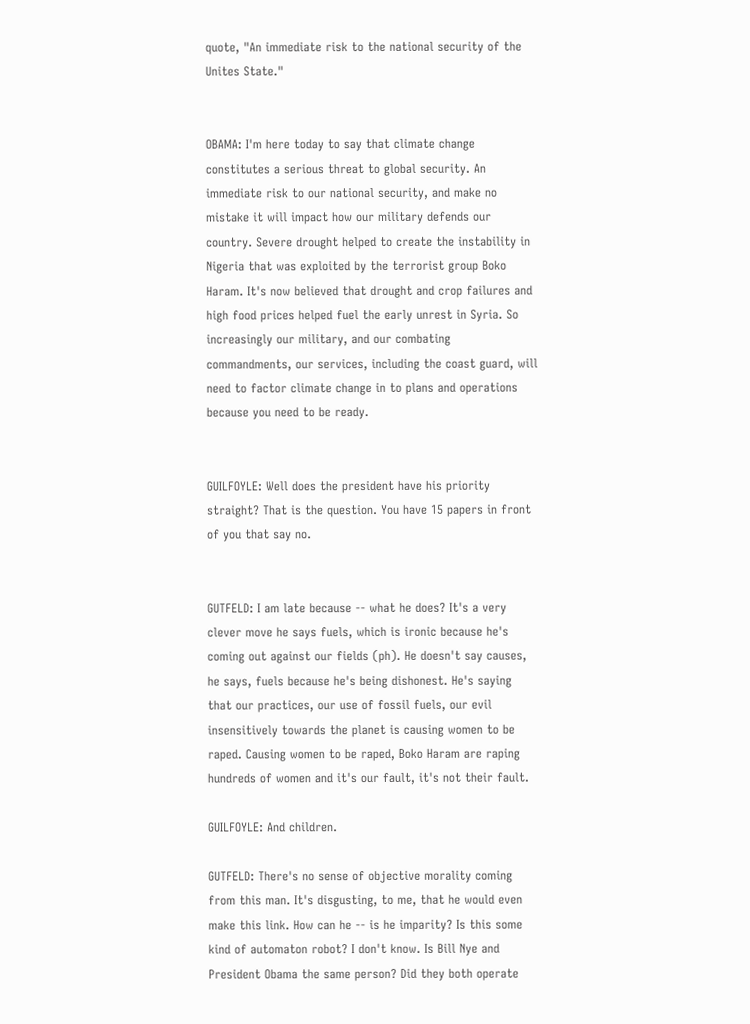quote, "An immediate risk to the national security of the Unites State."


OBAMA: I'm here today to say that climate change constitutes a serious threat to global security. An immediate risk to our national security, and make no mistake it will impact how our military defends our country. Severe drought helped to create the instability in Nigeria that was exploited by the terrorist group Boko Haram. It's now believed that drought and crop failures and high food prices helped fuel the early unrest in Syria. So increasingly our military, and our combating commandments, our services, including the coast guard, will need to factor climate change in to plans and operations because you need to be ready.


GUILFOYLE: Well does the president have his priority straight? That is the question. You have 15 papers in front of you that say no.


GUTFELD: I am late because -- what he does? It's a very clever move he says fuels, which is ironic because he's coming out against our fields (ph). He doesn't say causes, he says, fuels because he's being dishonest. He's saying that our practices, our use of fossil fuels, our evil insensitively towards the planet is causing women to be raped. Causing women to be raped, Boko Haram are raping hundreds of women and it's our fault, it's not their fault.

GUILFOYLE: And children.

GUTFELD: There's no sense of objective morality coming from this man. It's disgusting, to me, that he would even make this link. How can he -- is he imparity? Is this some kind of automaton robot? I don't know. Is Bill Nye and President Obama the same person? Did they both operate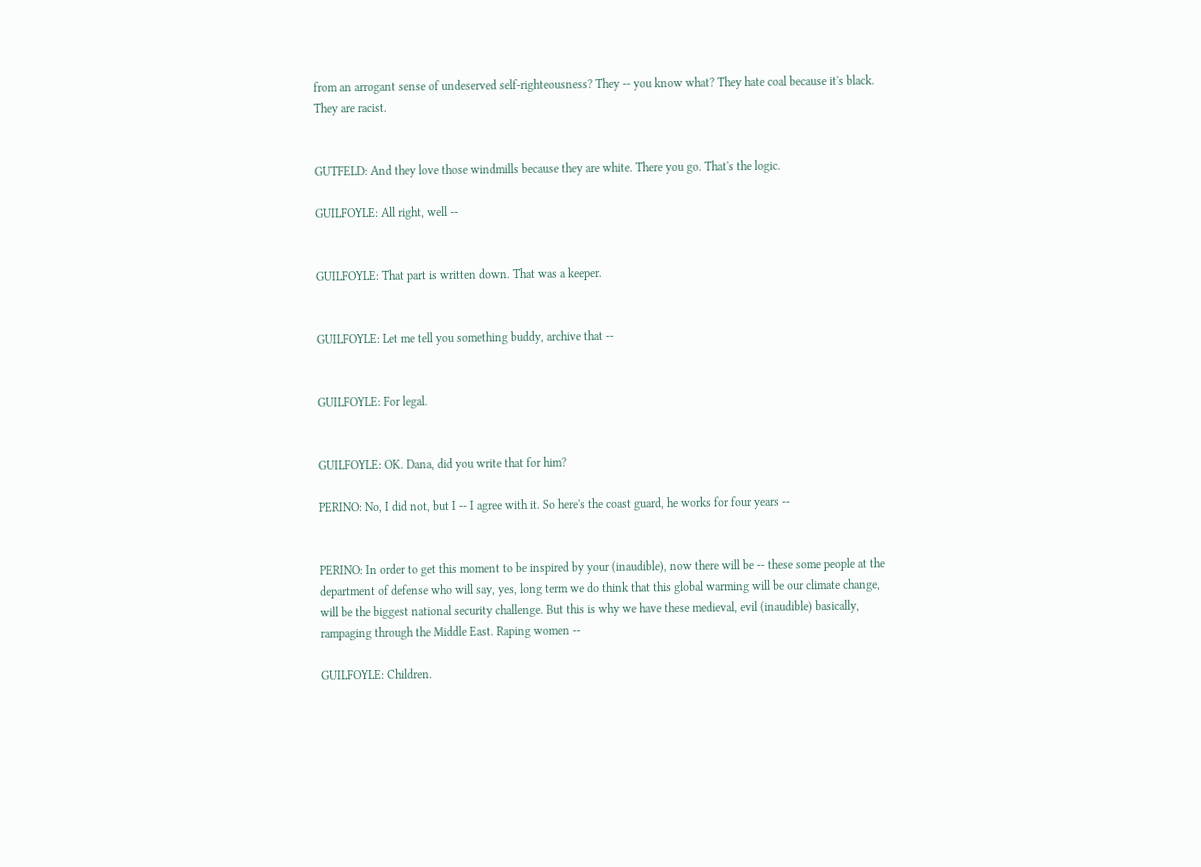from an arrogant sense of undeserved self-righteousness? They -- you know what? They hate coal because it's black. They are racist.


GUTFELD: And they love those windmills because they are white. There you go. That's the logic.

GUILFOYLE: All right, well --


GUILFOYLE: That part is written down. That was a keeper.


GUILFOYLE: Let me tell you something buddy, archive that --


GUILFOYLE: For legal.


GUILFOYLE: OK. Dana, did you write that for him?

PERINO: No, I did not, but I -- I agree with it. So here's the coast guard, he works for four years --


PERINO: In order to get this moment to be inspired by your (inaudible), now there will be -- these some people at the department of defense who will say, yes, long term we do think that this global warming will be our climate change, will be the biggest national security challenge. But this is why we have these medieval, evil (inaudible) basically, rampaging through the Middle East. Raping women --

GUILFOYLE: Children.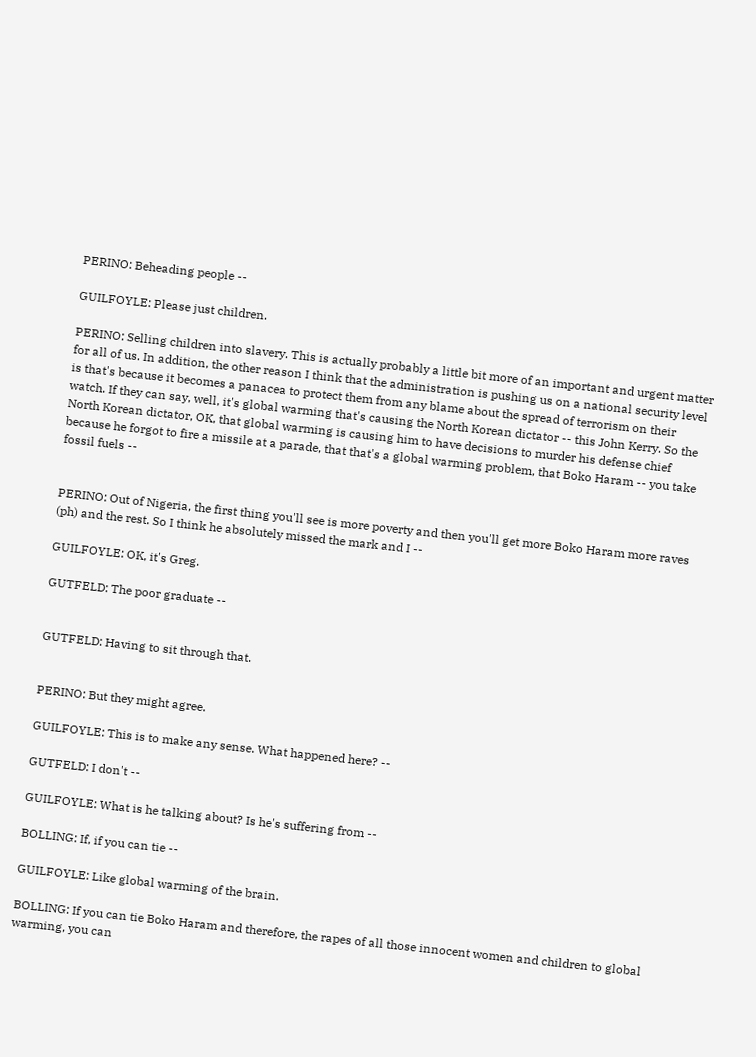PERINO: Beheading people --

GUILFOYLE: Please just children.

PERINO: Selling children into slavery. This is actually probably a little bit more of an important and urgent matter for all of us. In addition, the other reason I think that the administration is pushing us on a national security level is that's because it becomes a panacea to protect them from any blame about the spread of terrorism on their watch. If they can say, well, it's global warming that's causing the North Korean dictator -- this John Kerry. So the North Korean dictator, OK, that global warming is causing him to have decisions to murder his defense chief because he forgot to fire a missile at a parade, that that's a global warming problem, that Boko Haram -- you take fossil fuels --


PERINO: Out of Nigeria, the first thing you'll see is more poverty and then you'll get more Boko Haram more raves (ph) and the rest. So I think he absolutely missed the mark and I --

GUILFOYLE: OK, it's Greg.

GUTFELD: The poor graduate --


GUTFELD: Having to sit through that.


PERINO: But they might agree.

GUILFOYLE: This is to make any sense. What happened here? --

GUTFELD: I don't --

GUILFOYLE: What is he talking about? Is he's suffering from --

BOLLING: If, if you can tie --

GUILFOYLE: Like global warming of the brain.

BOLLING: If you can tie Boko Haram and therefore, the rapes of all those innocent women and children to global warming, you can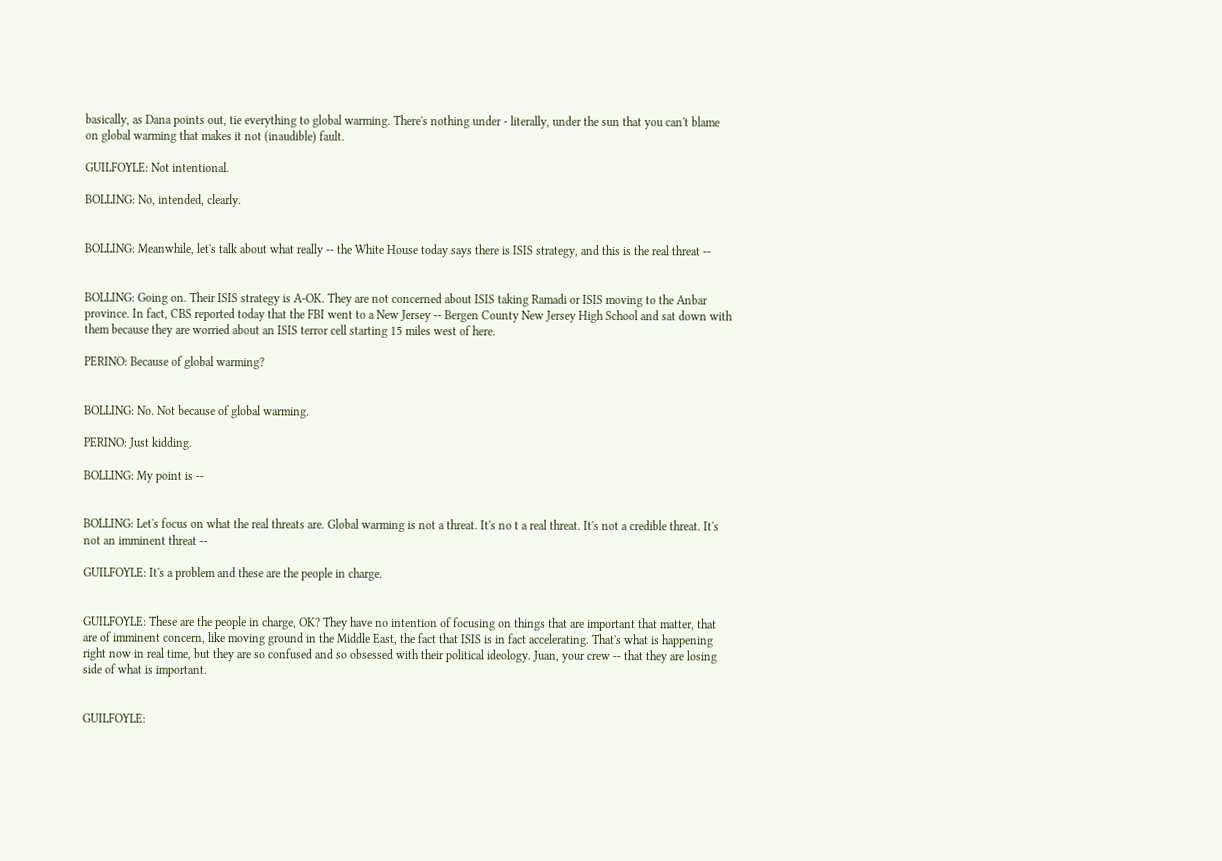basically, as Dana points out, tie everything to global warming. There's nothing under - literally, under the sun that you can't blame on global warming that makes it not (inaudible) fault.

GUILFOYLE: Not intentional.

BOLLING: No, intended, clearly.


BOLLING: Meanwhile, let's talk about what really -- the White House today says there is ISIS strategy, and this is the real threat --


BOLLING: Going on. Their ISIS strategy is A-OK. They are not concerned about ISIS taking Ramadi or ISIS moving to the Anbar province. In fact, CBS reported today that the FBI went to a New Jersey -- Bergen County New Jersey High School and sat down with them because they are worried about an ISIS terror cell starting 15 miles west of here.

PERINO: Because of global warming?


BOLLING: No. Not because of global warming.

PERINO: Just kidding.

BOLLING: My point is --


BOLLING: Let's focus on what the real threats are. Global warming is not a threat. It's no t a real threat. It's not a credible threat. It's not an imminent threat --

GUILFOYLE: It's a problem and these are the people in charge.


GUILFOYLE: These are the people in charge, OK? They have no intention of focusing on things that are important that matter, that are of imminent concern, like moving ground in the Middle East, the fact that ISIS is in fact accelerating. That's what is happening right now in real time, but they are so confused and so obsessed with their political ideology. Juan, your crew -- that they are losing side of what is important.


GUILFOYLE: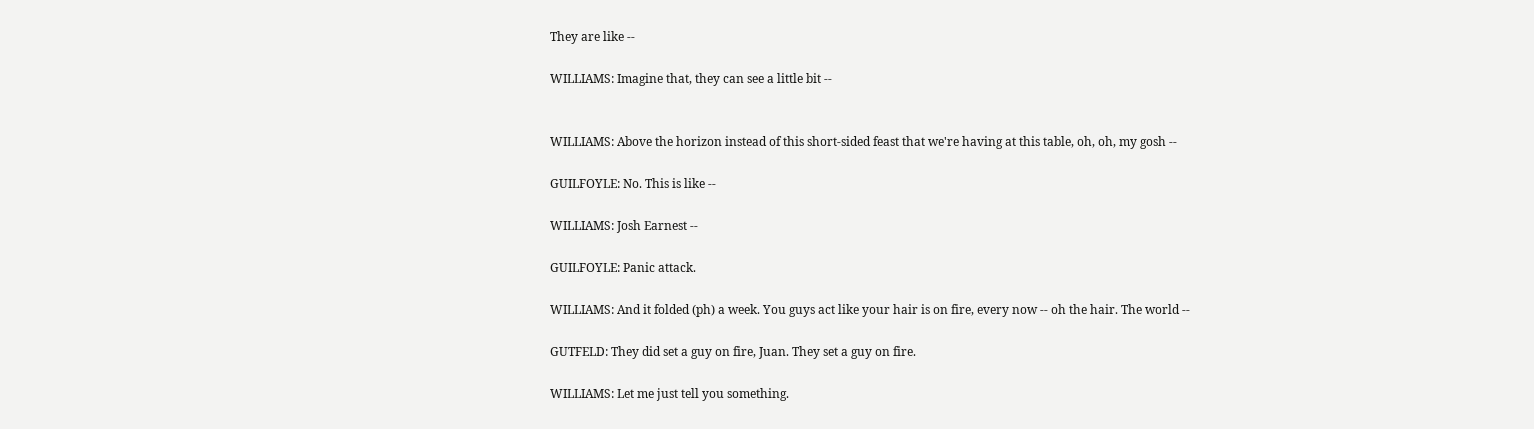They are like --

WILLIAMS: Imagine that, they can see a little bit --


WILLIAMS: Above the horizon instead of this short-sided feast that we're having at this table, oh, oh, my gosh --

GUILFOYLE: No. This is like --

WILLIAMS: Josh Earnest --

GUILFOYLE: Panic attack.

WILLIAMS: And it folded (ph) a week. You guys act like your hair is on fire, every now -- oh the hair. The world --

GUTFELD: They did set a guy on fire, Juan. They set a guy on fire.

WILLIAMS: Let me just tell you something.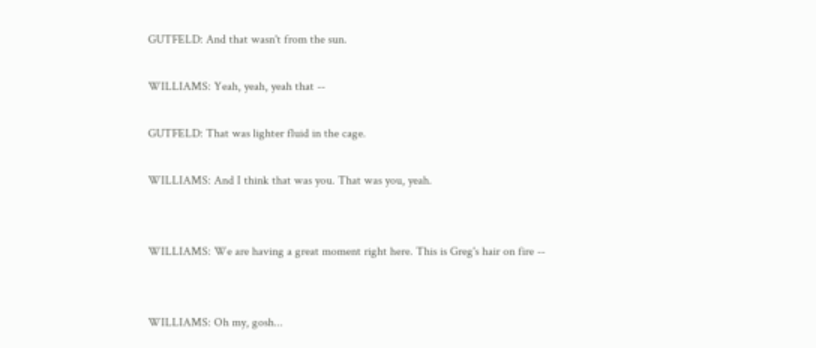GUTFELD: And that wasn't from the sun.

WILLIAMS: Yeah, yeah, yeah that --

GUTFELD: That was lighter fluid in the cage.

WILLIAMS: And I think that was you. That was you, yeah.


WILLIAMS: We are having a great moment right here. This is Greg's hair on fire --


WILLIAMS: Oh my, gosh...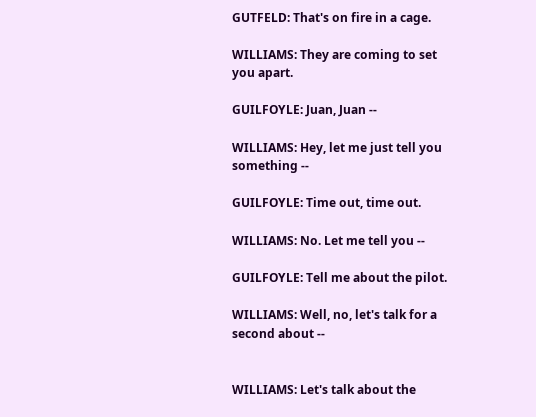GUTFELD: That's on fire in a cage.

WILLIAMS: They are coming to set you apart.

GUILFOYLE: Juan, Juan --

WILLIAMS: Hey, let me just tell you something --

GUILFOYLE: Time out, time out.

WILLIAMS: No. Let me tell you --

GUILFOYLE: Tell me about the pilot.

WILLIAMS: Well, no, let's talk for a second about --


WILLIAMS: Let's talk about the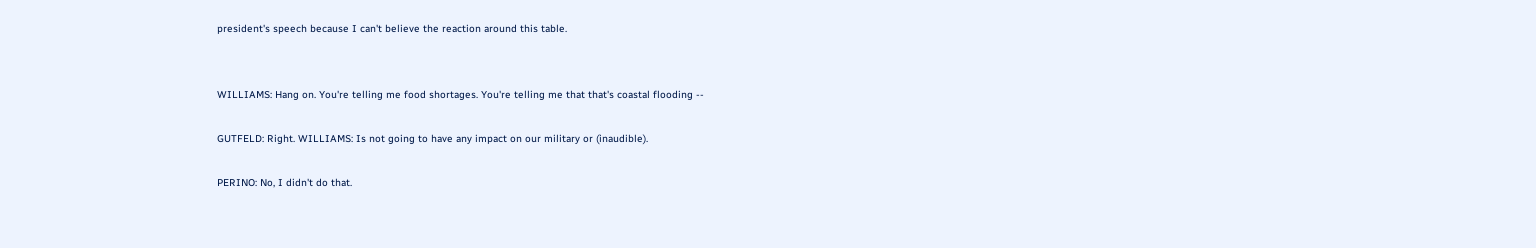president's speech because I can't believe the reaction around this table.


WILLIAMS: Hang on. You're telling me food shortages. You're telling me that that's coastal flooding --

GUTFELD: Right. WILLIAMS: Is not going to have any impact on our military or (inaudible).

PERINO: No, I didn't do that.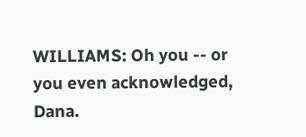WILLIAMS: Oh you -- or you even acknowledged, Dana.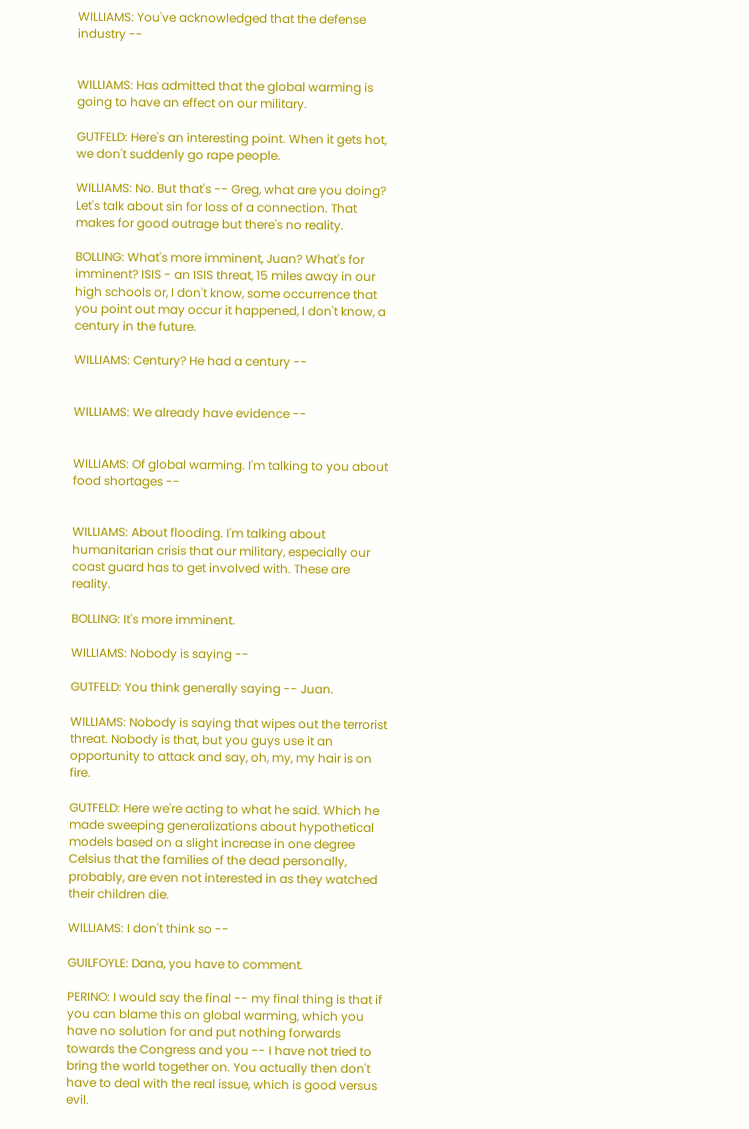WILLIAMS: You've acknowledged that the defense industry --


WILLIAMS: Has admitted that the global warming is going to have an effect on our military.

GUTFELD: Here's an interesting point. When it gets hot, we don't suddenly go rape people.

WILLIAMS: No. But that's -- Greg, what are you doing? Let's talk about sin for loss of a connection. That makes for good outrage but there's no reality.

BOLLING: What's more imminent, Juan? What's for imminent? ISIS - an ISIS threat, 15 miles away in our high schools or, I don't know, some occurrence that you point out may occur it happened, I don't know, a century in the future.

WILLIAMS: Century? He had a century --


WILLIAMS: We already have evidence --


WILLIAMS: Of global warming. I'm talking to you about food shortages --


WILLIAMS: About flooding. I'm talking about humanitarian crisis that our military, especially our coast guard has to get involved with. These are reality.

BOLLING: It's more imminent.

WILLIAMS: Nobody is saying --

GUTFELD: You think generally saying -- Juan.

WILLIAMS: Nobody is saying that wipes out the terrorist threat. Nobody is that, but you guys use it an opportunity to attack and say, oh, my, my hair is on fire.

GUTFELD: Here we're acting to what he said. Which he made sweeping generalizations about hypothetical models based on a slight increase in one degree Celsius that the families of the dead personally, probably, are even not interested in as they watched their children die.

WILLIAMS: I don't think so --

GUILFOYLE: Dana, you have to comment.

PERINO: I would say the final -- my final thing is that if you can blame this on global warming, which you have no solution for and put nothing forwards towards the Congress and you -- I have not tried to bring the world together on. You actually then don't have to deal with the real issue, which is good versus evil.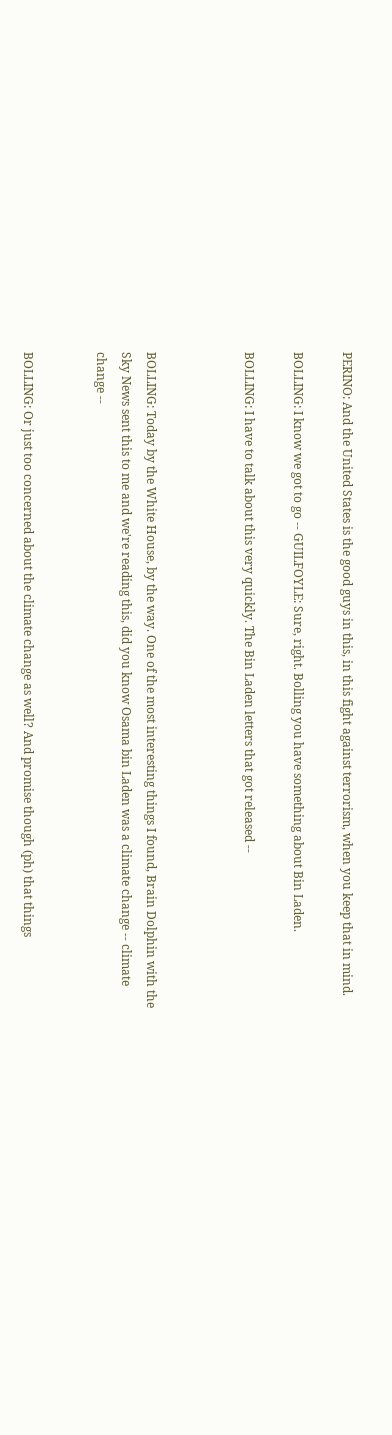PERINO: And the United States is the good guys in this, in this fight against terrorism, when you keep that in mind.

BOLLING: I know we got to go -- GUILFOYLE: Sure, right. Bolling you have something about Bin Laden.

BOLLING: I have to talk about this very quickly. The Bin Laden letters that got released --



BOLLING: Today by the White House, by the way. One of the most interesting things I found, Brain Dolphin with the Sky News sent this to me and we're reading this, did you know Osama bin Laden was a climate change -- climate change --


BOLLING: Or just too concerned about the climate change as well? And promise though (ph) that things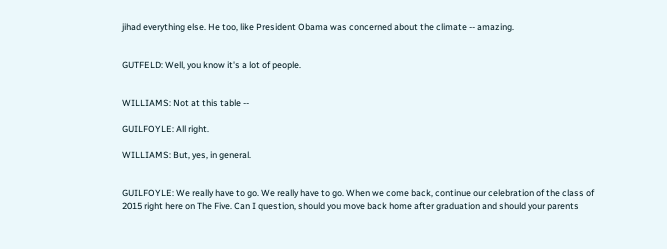jihad everything else. He too, like President Obama was concerned about the climate -- amazing.


GUTFELD: Well, you know it's a lot of people.


WILLIAMS: Not at this table --

GUILFOYLE: All right.

WILLIAMS: But, yes, in general.


GUILFOYLE: We really have to go. We really have to go. When we come back, continue our celebration of the class of 2015 right here on The Five. Can I question, should you move back home after graduation and should your parents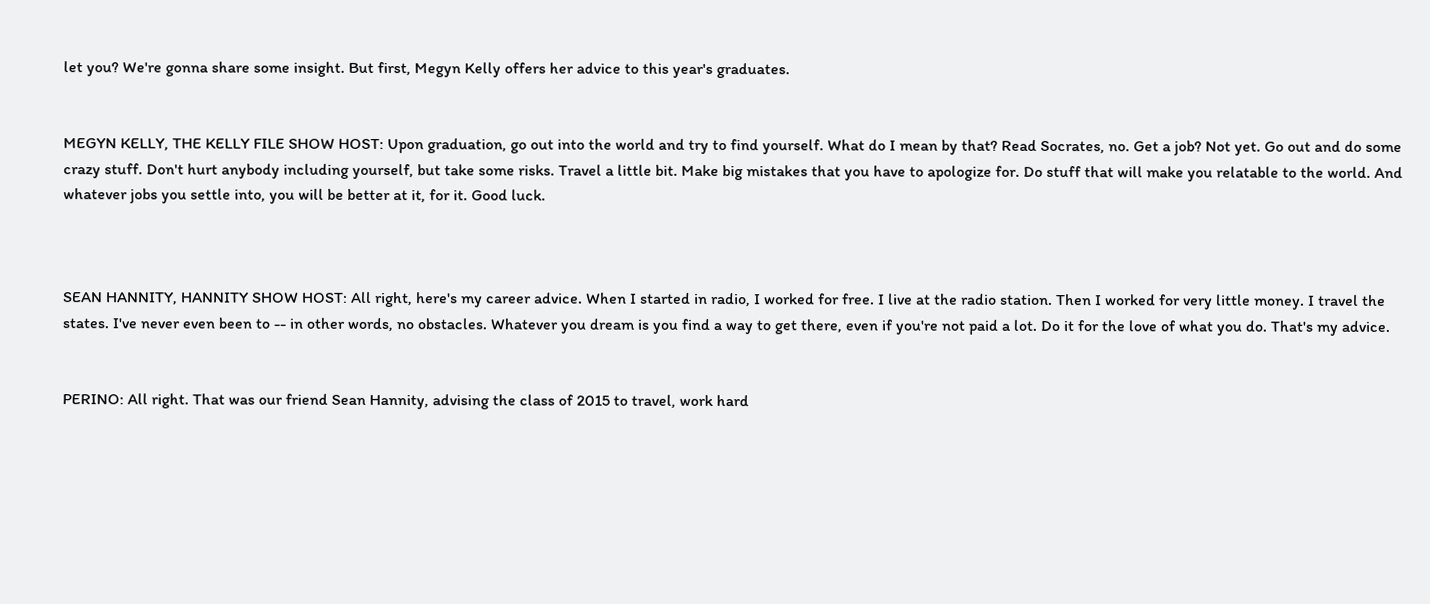let you? We're gonna share some insight. But first, Megyn Kelly offers her advice to this year's graduates.


MEGYN KELLY, THE KELLY FILE SHOW HOST: Upon graduation, go out into the world and try to find yourself. What do I mean by that? Read Socrates, no. Get a job? Not yet. Go out and do some crazy stuff. Don't hurt anybody including yourself, but take some risks. Travel a little bit. Make big mistakes that you have to apologize for. Do stuff that will make you relatable to the world. And whatever jobs you settle into, you will be better at it, for it. Good luck.



SEAN HANNITY, HANNITY SHOW HOST: All right, here's my career advice. When I started in radio, I worked for free. I live at the radio station. Then I worked for very little money. I travel the states. I've never even been to -- in other words, no obstacles. Whatever you dream is you find a way to get there, even if you're not paid a lot. Do it for the love of what you do. That's my advice.


PERINO: All right. That was our friend Sean Hannity, advising the class of 2015 to travel, work hard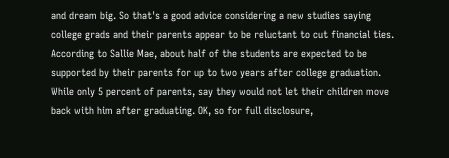and dream big. So that's a good advice considering a new studies saying college grads and their parents appear to be reluctant to cut financial ties. According to Sallie Mae, about half of the students are expected to be supported by their parents for up to two years after college graduation. While only 5 percent of parents, say they would not let their children move back with him after graduating. OK, so for full disclosure,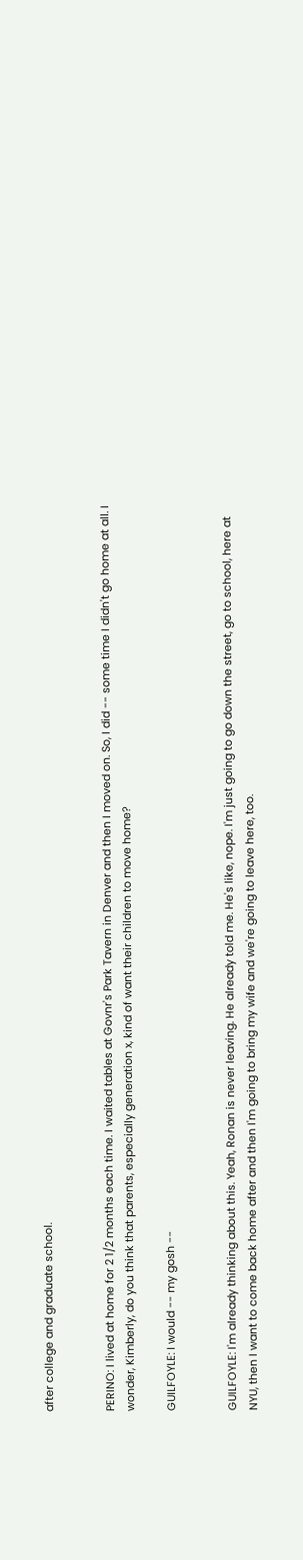after college and graduate school.


PERINO: I lived at home for 2 1/2 months each time. I waited tables at Govnr's Park Tavern in Denver and then I moved on. So, I did -- some time I didn't go home at all. I wonder, Kimberly, do you think that parents, especially generation x, kind of want their children to move home?

GUILFOYLE: I would -- my gosh --


GUILFOYLE: I'm already thinking about this. Yeah, Ronan is never leaving. He already told me. He's like, nope. I'm just going to go down the street, go to school, here at NYU, then I want to come back home after and then I'm going to bring my wife and we're going to leave here, too.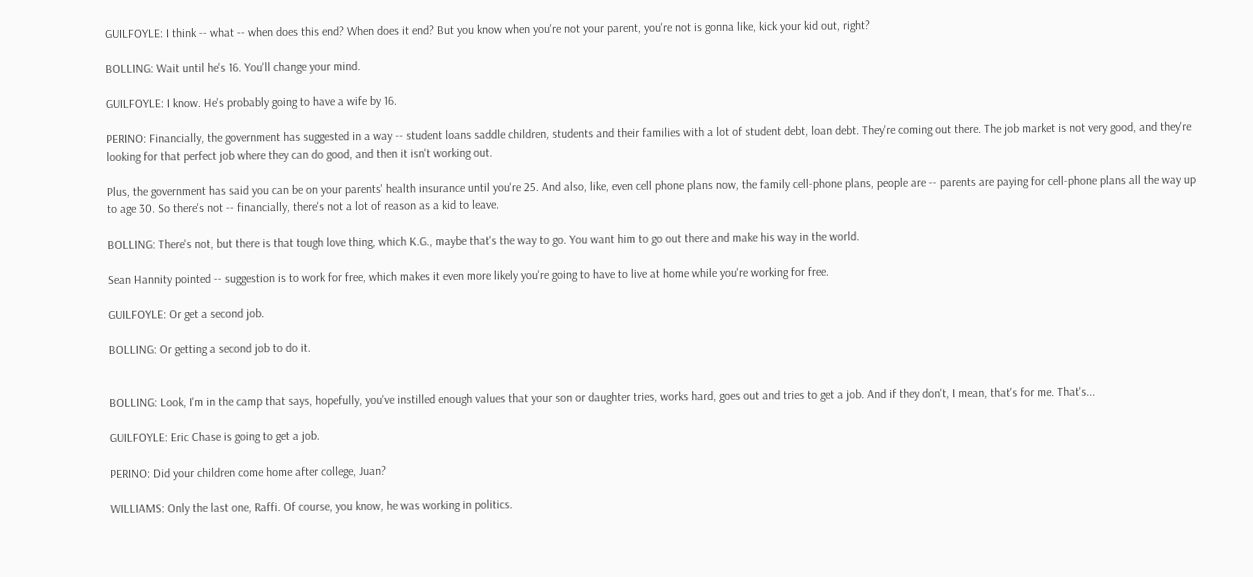GUILFOYLE: I think -- what -- when does this end? When does it end? But you know when you're not your parent, you're not is gonna like, kick your kid out, right?

BOLLING: Wait until he's 16. You'll change your mind.

GUILFOYLE: I know. He's probably going to have a wife by 16.

PERINO: Financially, the government has suggested in a way -- student loans saddle children, students and their families with a lot of student debt, loan debt. They're coming out there. The job market is not very good, and they're looking for that perfect job where they can do good, and then it isn't working out.

Plus, the government has said you can be on your parents' health insurance until you're 25. And also, like, even cell phone plans now, the family cell-phone plans, people are -- parents are paying for cell-phone plans all the way up to age 30. So there's not -- financially, there's not a lot of reason as a kid to leave.

BOLLING: There's not, but there is that tough love thing, which K.G., maybe that's the way to go. You want him to go out there and make his way in the world.

Sean Hannity pointed -- suggestion is to work for free, which makes it even more likely you're going to have to live at home while you're working for free.

GUILFOYLE: Or get a second job.

BOLLING: Or getting a second job to do it.


BOLLING: Look, I'm in the camp that says, hopefully, you've instilled enough values that your son or daughter tries, works hard, goes out and tries to get a job. And if they don't, I mean, that's for me. That's...

GUILFOYLE: Eric Chase is going to get a job.

PERINO: Did your children come home after college, Juan?

WILLIAMS: Only the last one, Raffi. Of course, you know, he was working in politics.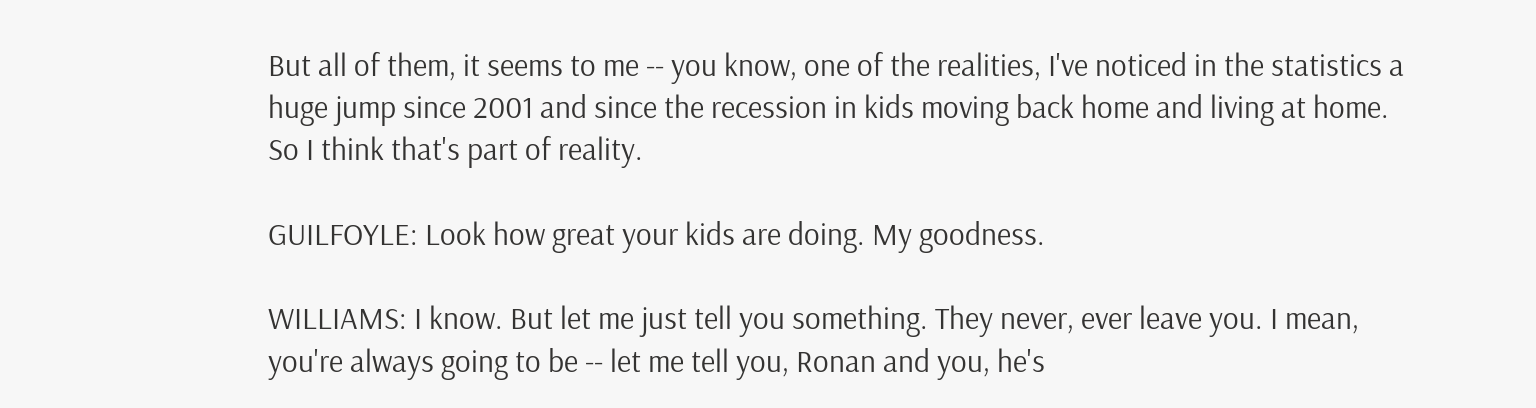But all of them, it seems to me -- you know, one of the realities, I've noticed in the statistics a huge jump since 2001 and since the recession in kids moving back home and living at home. So I think that's part of reality.

GUILFOYLE: Look how great your kids are doing. My goodness.

WILLIAMS: I know. But let me just tell you something. They never, ever leave you. I mean, you're always going to be -- let me tell you, Ronan and you, he's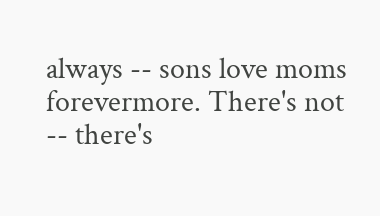always -- sons love moms forevermore. There's not -- there's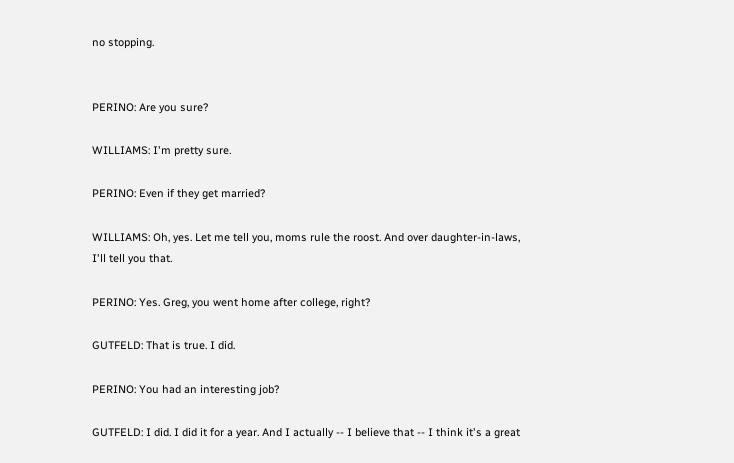no stopping.


PERINO: Are you sure?

WILLIAMS: I'm pretty sure.

PERINO: Even if they get married?

WILLIAMS: Oh, yes. Let me tell you, moms rule the roost. And over daughter-in-laws, I'll tell you that.

PERINO: Yes. Greg, you went home after college, right?

GUTFELD: That is true. I did.

PERINO: You had an interesting job?

GUTFELD: I did. I did it for a year. And I actually -- I believe that -- I think it's a great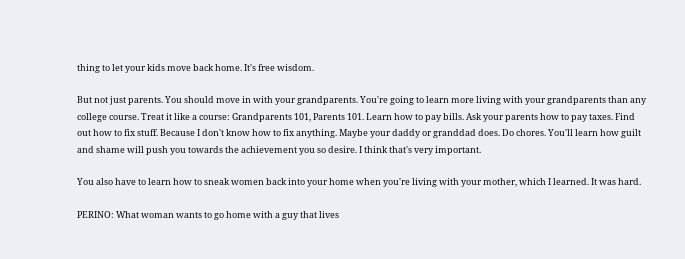thing to let your kids move back home. It's free wisdom.

But not just parents. You should move in with your grandparents. You're going to learn more living with your grandparents than any college course. Treat it like a course: Grandparents 101, Parents 101. Learn how to pay bills. Ask your parents how to pay taxes. Find out how to fix stuff. Because I don't know how to fix anything. Maybe your daddy or granddad does. Do chores. You'll learn how guilt and shame will push you towards the achievement you so desire. I think that's very important.

You also have to learn how to sneak women back into your home when you're living with your mother, which I learned. It was hard.

PERINO: What woman wants to go home with a guy that lives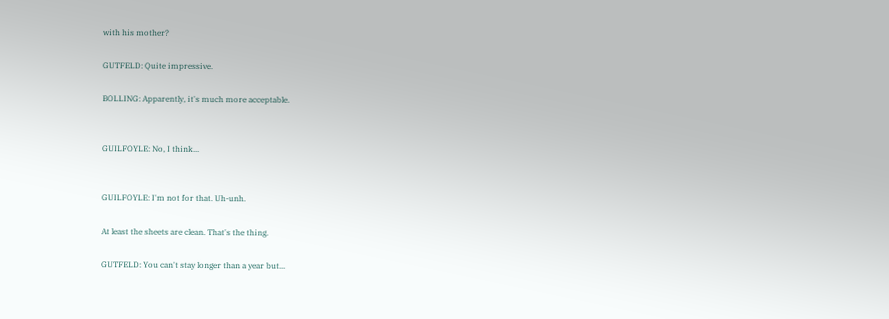with his mother?

GUTFELD: Quite impressive.

BOLLING: Apparently, it's much more acceptable.


GUILFOYLE: No, I think...


GUILFOYLE: I'm not for that. Uh-unh.

At least the sheets are clean. That's the thing.

GUTFELD: You can't stay longer than a year but...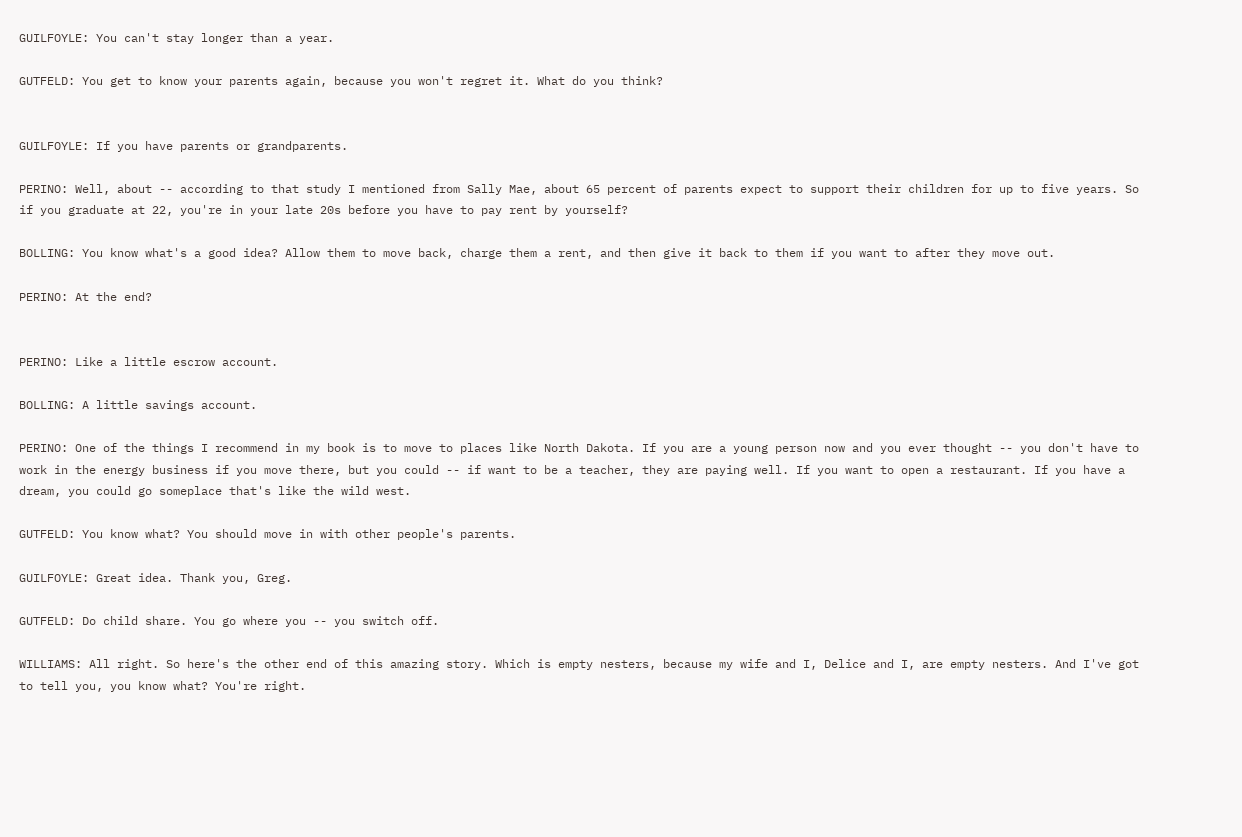GUILFOYLE: You can't stay longer than a year.

GUTFELD: You get to know your parents again, because you won't regret it. What do you think?


GUILFOYLE: If you have parents or grandparents.

PERINO: Well, about -- according to that study I mentioned from Sally Mae, about 65 percent of parents expect to support their children for up to five years. So if you graduate at 22, you're in your late 20s before you have to pay rent by yourself?

BOLLING: You know what's a good idea? Allow them to move back, charge them a rent, and then give it back to them if you want to after they move out.

PERINO: At the end?


PERINO: Like a little escrow account.

BOLLING: A little savings account.

PERINO: One of the things I recommend in my book is to move to places like North Dakota. If you are a young person now and you ever thought -- you don't have to work in the energy business if you move there, but you could -- if want to be a teacher, they are paying well. If you want to open a restaurant. If you have a dream, you could go someplace that's like the wild west.

GUTFELD: You know what? You should move in with other people's parents.

GUILFOYLE: Great idea. Thank you, Greg.

GUTFELD: Do child share. You go where you -- you switch off.

WILLIAMS: All right. So here's the other end of this amazing story. Which is empty nesters, because my wife and I, Delice and I, are empty nesters. And I've got to tell you, you know what? You're right.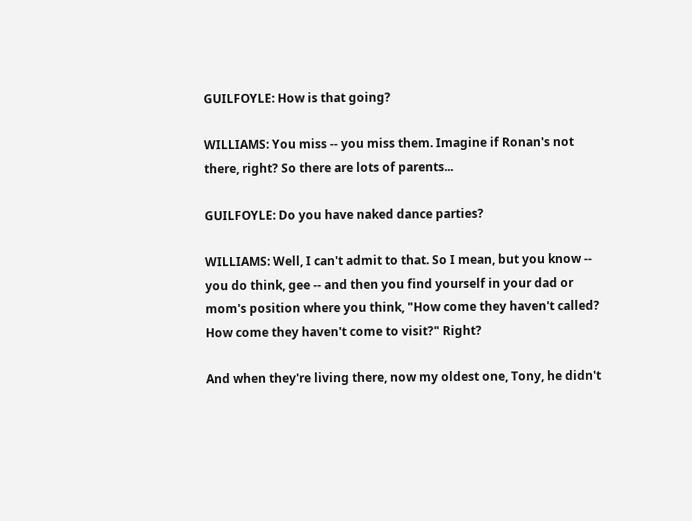GUILFOYLE: How is that going?

WILLIAMS: You miss -- you miss them. Imagine if Ronan's not there, right? So there are lots of parents...

GUILFOYLE: Do you have naked dance parties?

WILLIAMS: Well, I can't admit to that. So I mean, but you know -- you do think, gee -- and then you find yourself in your dad or mom's position where you think, "How come they haven't called? How come they haven't come to visit?" Right?

And when they're living there, now my oldest one, Tony, he didn't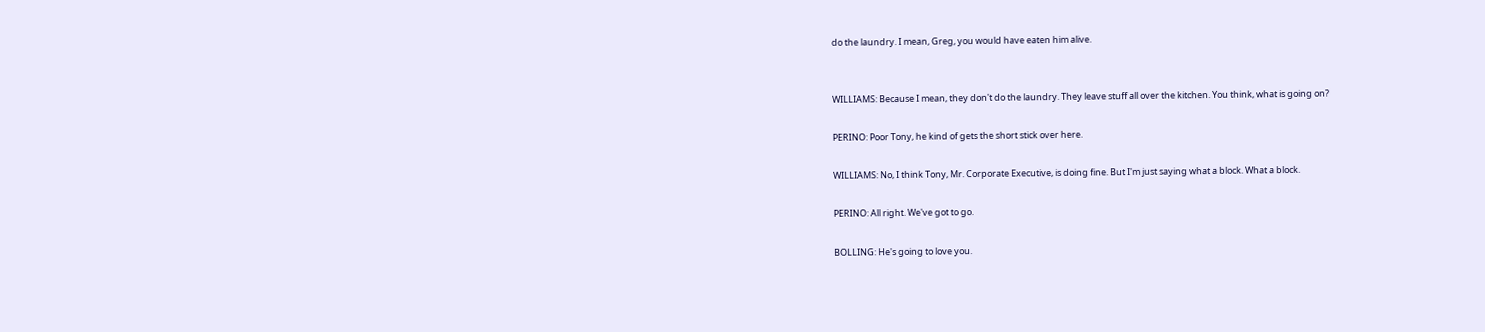do the laundry. I mean, Greg, you would have eaten him alive.


WILLIAMS: Because I mean, they don't do the laundry. They leave stuff all over the kitchen. You think, what is going on?

PERINO: Poor Tony, he kind of gets the short stick over here.

WILLIAMS: No, I think Tony, Mr. Corporate Executive, is doing fine. But I'm just saying what a block. What a block.

PERINO: All right. We've got to go.

BOLLING: He's going to love you.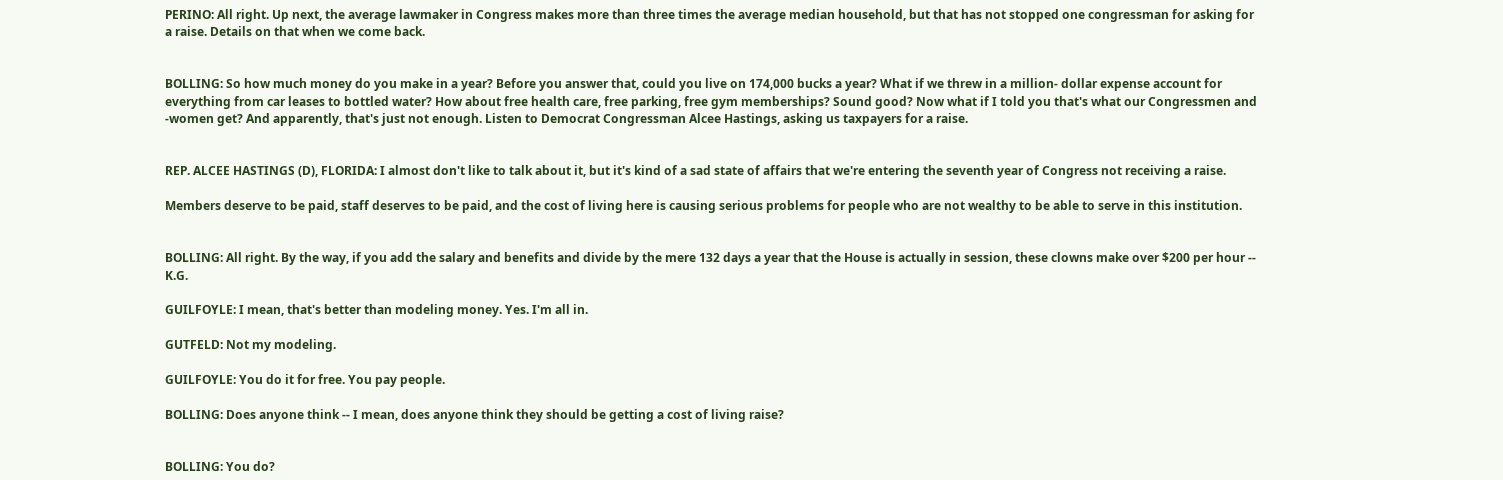PERINO: All right. Up next, the average lawmaker in Congress makes more than three times the average median household, but that has not stopped one congressman for asking for a raise. Details on that when we come back.


BOLLING: So how much money do you make in a year? Before you answer that, could you live on 174,000 bucks a year? What if we threw in a million- dollar expense account for everything from car leases to bottled water? How about free health care, free parking, free gym memberships? Sound good? Now what if I told you that's what our Congressmen and -women get? And apparently, that's just not enough. Listen to Democrat Congressman Alcee Hastings, asking us taxpayers for a raise.


REP. ALCEE HASTINGS (D), FLORIDA: I almost don't like to talk about it, but it's kind of a sad state of affairs that we're entering the seventh year of Congress not receiving a raise.

Members deserve to be paid, staff deserves to be paid, and the cost of living here is causing serious problems for people who are not wealthy to be able to serve in this institution.


BOLLING: All right. By the way, if you add the salary and benefits and divide by the mere 132 days a year that the House is actually in session, these clowns make over $200 per hour -- K.G.

GUILFOYLE: I mean, that's better than modeling money. Yes. I'm all in.

GUTFELD: Not my modeling.

GUILFOYLE: You do it for free. You pay people.

BOLLING: Does anyone think -- I mean, does anyone think they should be getting a cost of living raise?


BOLLING: You do?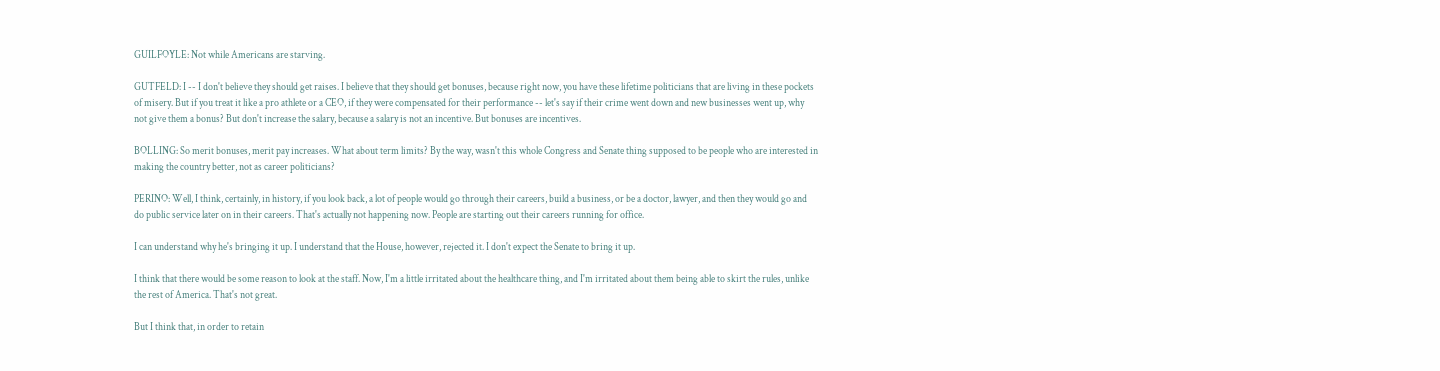GUILFOYLE: Not while Americans are starving.

GUTFELD: I -- I don't believe they should get raises. I believe that they should get bonuses, because right now, you have these lifetime politicians that are living in these pockets of misery. But if you treat it like a pro athlete or a CEO, if they were compensated for their performance -- let's say if their crime went down and new businesses went up, why not give them a bonus? But don't increase the salary, because a salary is not an incentive. But bonuses are incentives.

BOLLING: So merit bonuses, merit pay increases. What about term limits? By the way, wasn't this whole Congress and Senate thing supposed to be people who are interested in making the country better, not as career politicians?

PERINO: Well, I think, certainly, in history, if you look back, a lot of people would go through their careers, build a business, or be a doctor, lawyer, and then they would go and do public service later on in their careers. That's actually not happening now. People are starting out their careers running for office.

I can understand why he's bringing it up. I understand that the House, however, rejected it. I don't expect the Senate to bring it up.

I think that there would be some reason to look at the staff. Now, I'm a little irritated about the healthcare thing, and I'm irritated about them being able to skirt the rules, unlike the rest of America. That's not great.

But I think that, in order to retain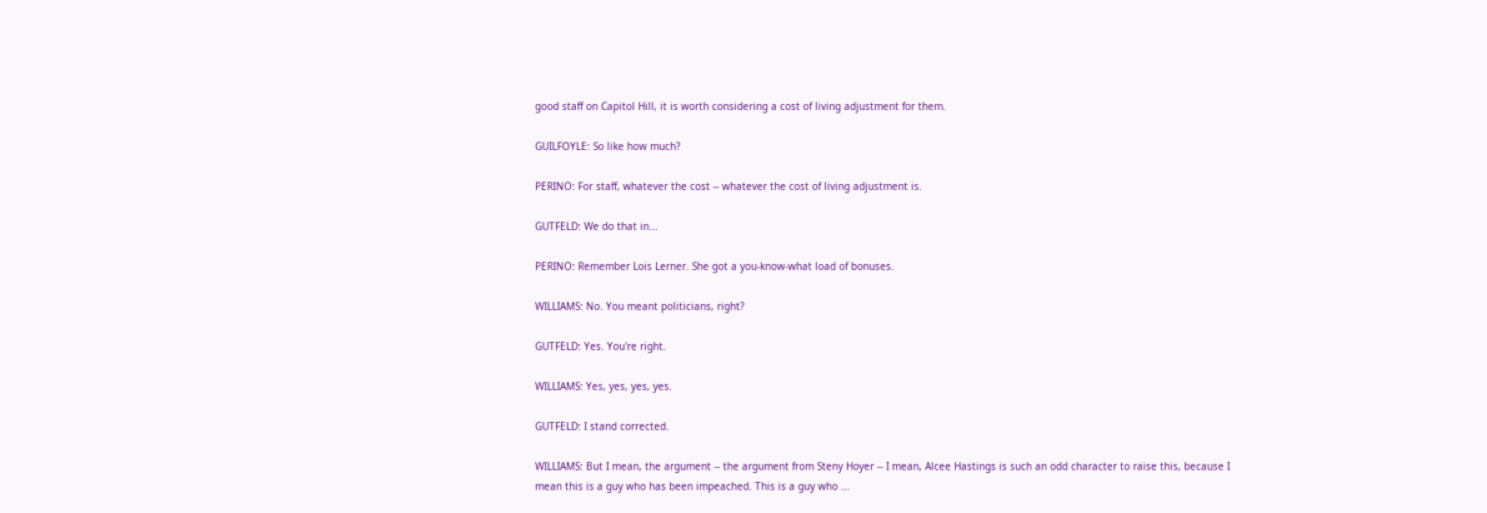good staff on Capitol Hill, it is worth considering a cost of living adjustment for them.

GUILFOYLE: So like how much?

PERINO: For staff, whatever the cost -- whatever the cost of living adjustment is.

GUTFELD: We do that in...

PERINO: Remember Lois Lerner. She got a you-know-what load of bonuses.

WILLIAMS: No. You meant politicians, right?

GUTFELD: Yes. You're right.

WILLIAMS: Yes, yes, yes, yes.

GUTFELD: I stand corrected.

WILLIAMS: But I mean, the argument -- the argument from Steny Hoyer -- I mean, Alcee Hastings is such an odd character to raise this, because I mean this is a guy who has been impeached. This is a guy who ...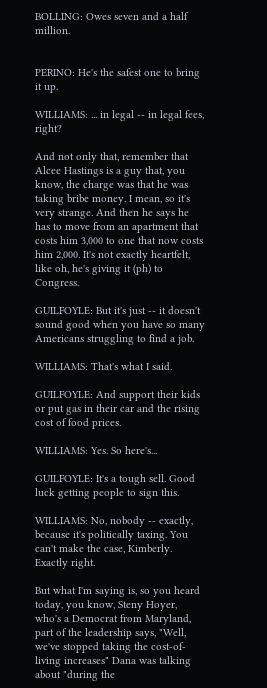BOLLING: Owes seven and a half million.


PERINO: He's the safest one to bring it up.

WILLIAMS: ... in legal -- in legal fees, right?

And not only that, remember that Alcee Hastings is a guy that, you know, the charge was that he was taking bribe money. I mean, so it's very strange. And then he says he has to move from an apartment that costs him 3,000 to one that now costs him 2,000. It's not exactly heartfelt, like oh, he's giving it (ph) to Congress.

GUILFOYLE: But it's just -- it doesn't sound good when you have so many Americans struggling to find a job.

WILLIAMS: That's what I said.

GUILFOYLE: And support their kids or put gas in their car and the rising cost of food prices.

WILLIAMS: Yes. So here's...

GUILFOYLE: It's a tough sell. Good luck getting people to sign this.

WILLIAMS: No, nobody -- exactly, because it's politically taxing. You can't make the case, Kimberly. Exactly right.

But what I'm saying is, so you heard today, you know, Steny Hoyer, who's a Democrat from Maryland, part of the leadership says, "Well, we've stopped taking the cost-of-living increases" Dana was talking about "during the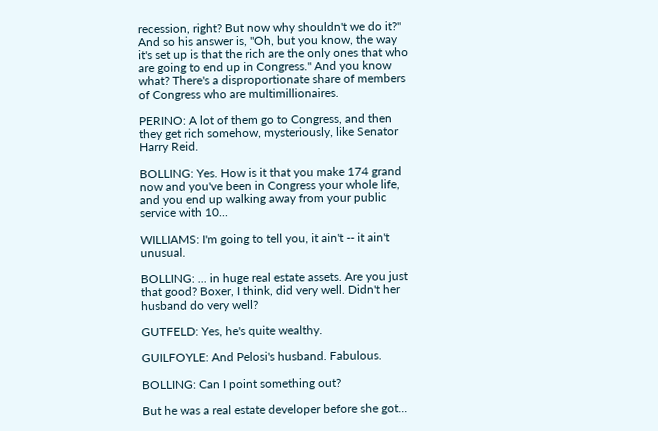recession, right? But now why shouldn't we do it?" And so his answer is, "Oh, but you know, the way it's set up is that the rich are the only ones that who are going to end up in Congress." And you know what? There's a disproportionate share of members of Congress who are multimillionaires.

PERINO: A lot of them go to Congress, and then they get rich somehow, mysteriously, like Senator Harry Reid.

BOLLING: Yes. How is it that you make 174 grand now and you've been in Congress your whole life, and you end up walking away from your public service with 10...

WILLIAMS: I'm going to tell you, it ain't -- it ain't unusual.

BOLLING: ... in huge real estate assets. Are you just that good? Boxer, I think, did very well. Didn't her husband do very well?

GUTFELD: Yes, he's quite wealthy.

GUILFOYLE: And Pelosi's husband. Fabulous.

BOLLING: Can I point something out?

But he was a real estate developer before she got...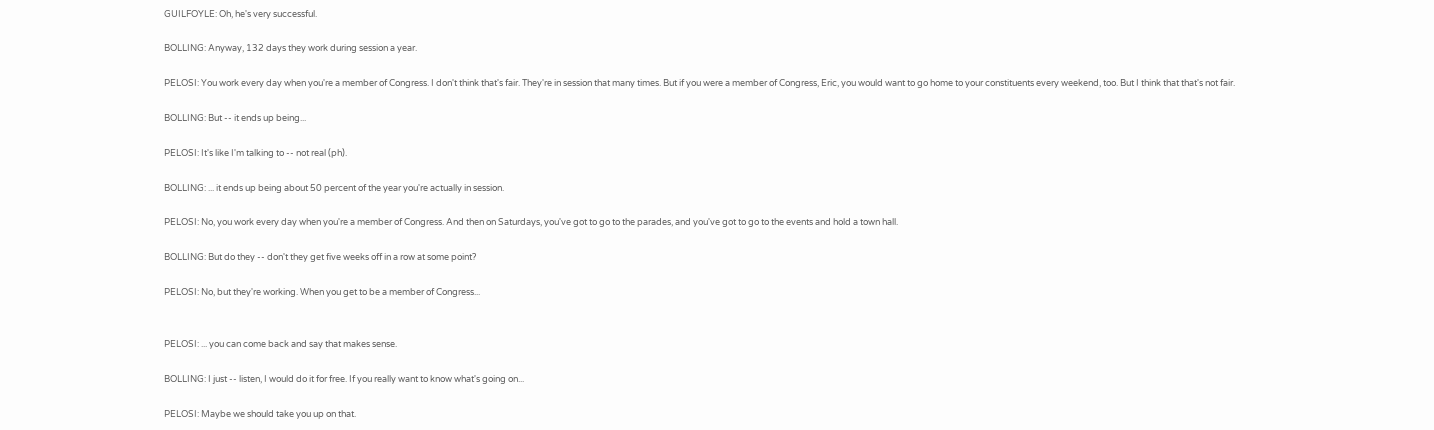GUILFOYLE: Oh, he's very successful.

BOLLING: Anyway, 132 days they work during session a year.

PELOSI: You work every day when you're a member of Congress. I don't think that's fair. They're in session that many times. But if you were a member of Congress, Eric, you would want to go home to your constituents every weekend, too. But I think that that's not fair.

BOLLING: But -- it ends up being...

PELOSI: It's like I'm talking to -- not real (ph).

BOLLING: ... it ends up being about 50 percent of the year you're actually in session.

PELOSI: No, you work every day when you're a member of Congress. And then on Saturdays, you've got to go to the parades, and you've got to go to the events and hold a town hall.

BOLLING: But do they -- don't they get five weeks off in a row at some point?

PELOSI: No, but they're working. When you get to be a member of Congress...


PELOSI: ... you can come back and say that makes sense.

BOLLING: I just -- listen, I would do it for free. If you really want to know what's going on...

PELOSI: Maybe we should take you up on that.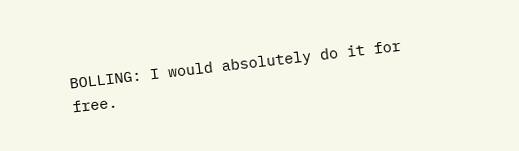BOLLING: I would absolutely do it for free.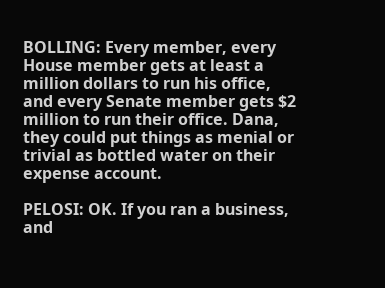BOLLING: Every member, every House member gets at least a million dollars to run his office, and every Senate member gets $2 million to run their office. Dana, they could put things as menial or trivial as bottled water on their expense account.

PELOSI: OK. If you ran a business, and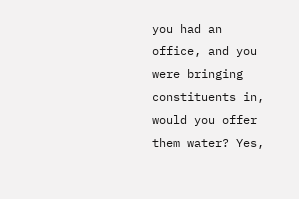you had an office, and you were bringing constituents in, would you offer them water? Yes,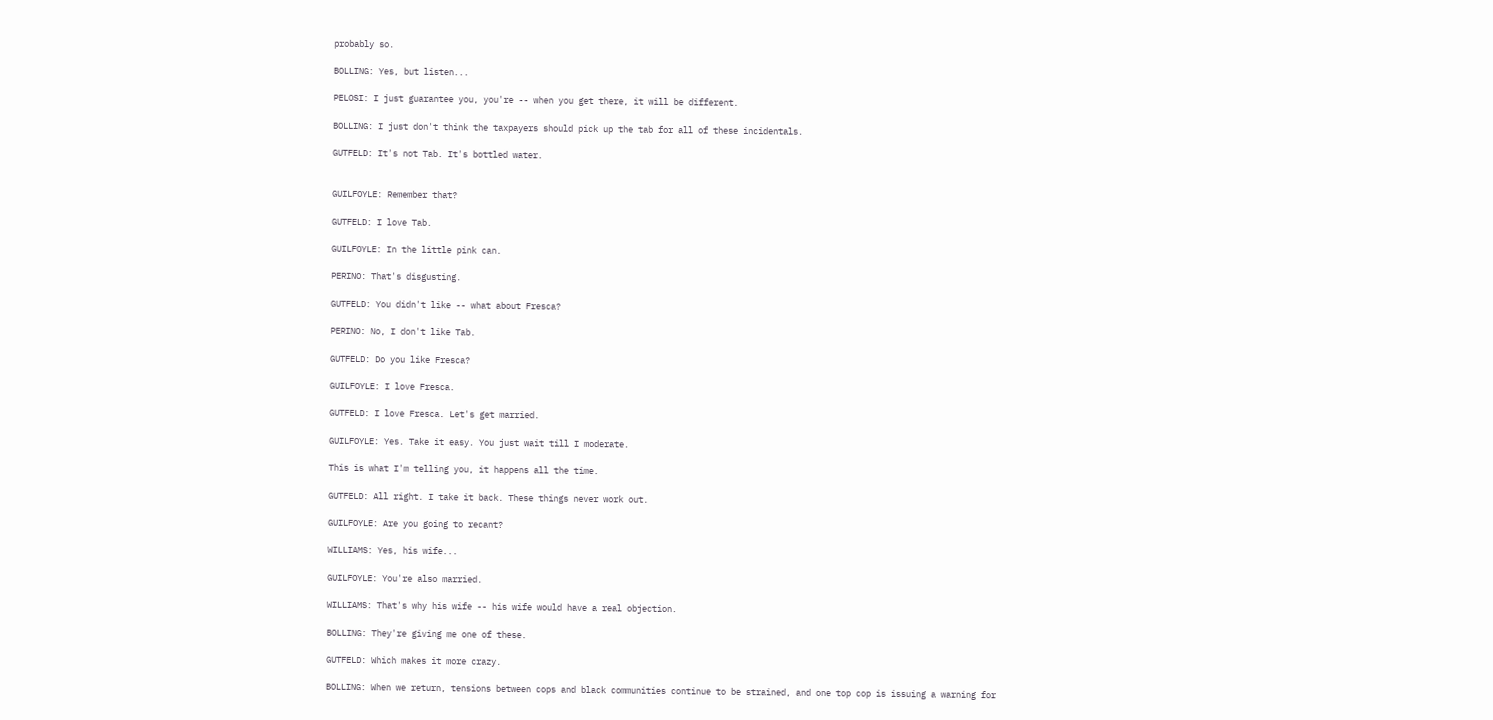probably so.

BOLLING: Yes, but listen...

PELOSI: I just guarantee you, you're -- when you get there, it will be different.

BOLLING: I just don't think the taxpayers should pick up the tab for all of these incidentals.

GUTFELD: It's not Tab. It's bottled water.


GUILFOYLE: Remember that?

GUTFELD: I love Tab.

GUILFOYLE: In the little pink can.

PERINO: That's disgusting.

GUTFELD: You didn't like -- what about Fresca?

PERINO: No, I don't like Tab.

GUTFELD: Do you like Fresca?

GUILFOYLE: I love Fresca.

GUTFELD: I love Fresca. Let's get married.

GUILFOYLE: Yes. Take it easy. You just wait till I moderate.

This is what I'm telling you, it happens all the time.

GUTFELD: All right. I take it back. These things never work out.

GUILFOYLE: Are you going to recant?

WILLIAMS: Yes, his wife...

GUILFOYLE: You're also married.

WILLIAMS: That's why his wife -- his wife would have a real objection.

BOLLING: They're giving me one of these.

GUTFELD: Which makes it more crazy.

BOLLING: When we return, tensions between cops and black communities continue to be strained, and one top cop is issuing a warning for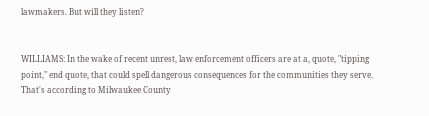lawmakers. But will they listen?


WILLIAMS: In the wake of recent unrest, law enforcement officers are at a, quote, "tipping point," end quote, that could spell dangerous consequences for the communities they serve. That's according to Milwaukee County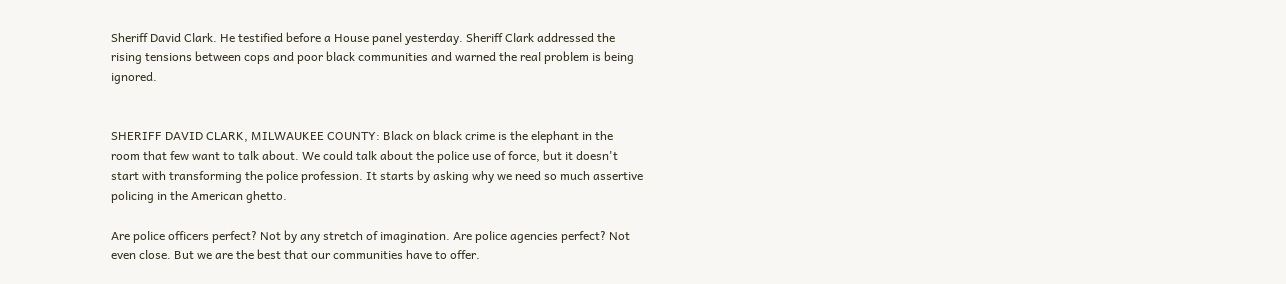Sheriff David Clark. He testified before a House panel yesterday. Sheriff Clark addressed the rising tensions between cops and poor black communities and warned the real problem is being ignored.


SHERIFF DAVID CLARK, MILWAUKEE COUNTY: Black on black crime is the elephant in the room that few want to talk about. We could talk about the police use of force, but it doesn't start with transforming the police profession. It starts by asking why we need so much assertive policing in the American ghetto.

Are police officers perfect? Not by any stretch of imagination. Are police agencies perfect? Not even close. But we are the best that our communities have to offer.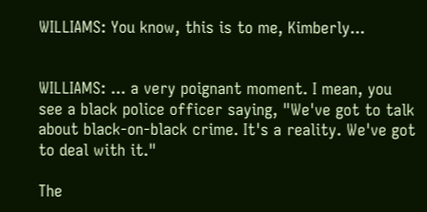WILLIAMS: You know, this is to me, Kimberly...


WILLIAMS: ... a very poignant moment. I mean, you see a black police officer saying, "We've got to talk about black-on-black crime. It's a reality. We've got to deal with it."

The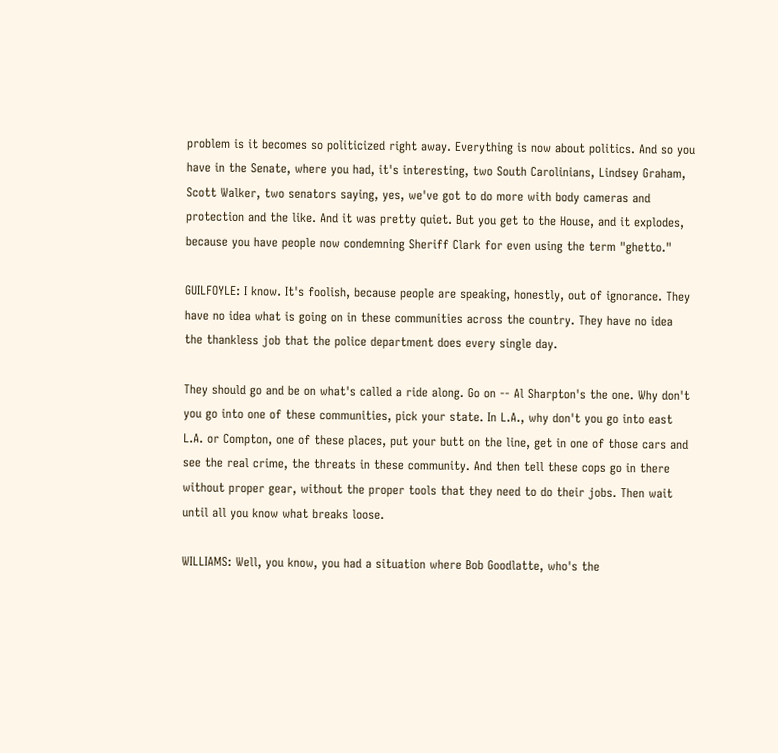problem is it becomes so politicized right away. Everything is now about politics. And so you have in the Senate, where you had, it's interesting, two South Carolinians, Lindsey Graham, Scott Walker, two senators saying, yes, we've got to do more with body cameras and protection and the like. And it was pretty quiet. But you get to the House, and it explodes, because you have people now condemning Sheriff Clark for even using the term "ghetto."

GUILFOYLE: I know. It's foolish, because people are speaking, honestly, out of ignorance. They have no idea what is going on in these communities across the country. They have no idea the thankless job that the police department does every single day.

They should go and be on what's called a ride along. Go on -- Al Sharpton's the one. Why don't you go into one of these communities, pick your state. In L.A., why don't you go into east L.A. or Compton, one of these places, put your butt on the line, get in one of those cars and see the real crime, the threats in these community. And then tell these cops go in there without proper gear, without the proper tools that they need to do their jobs. Then wait until all you know what breaks loose.

WILLIAMS: Well, you know, you had a situation where Bob Goodlatte, who's the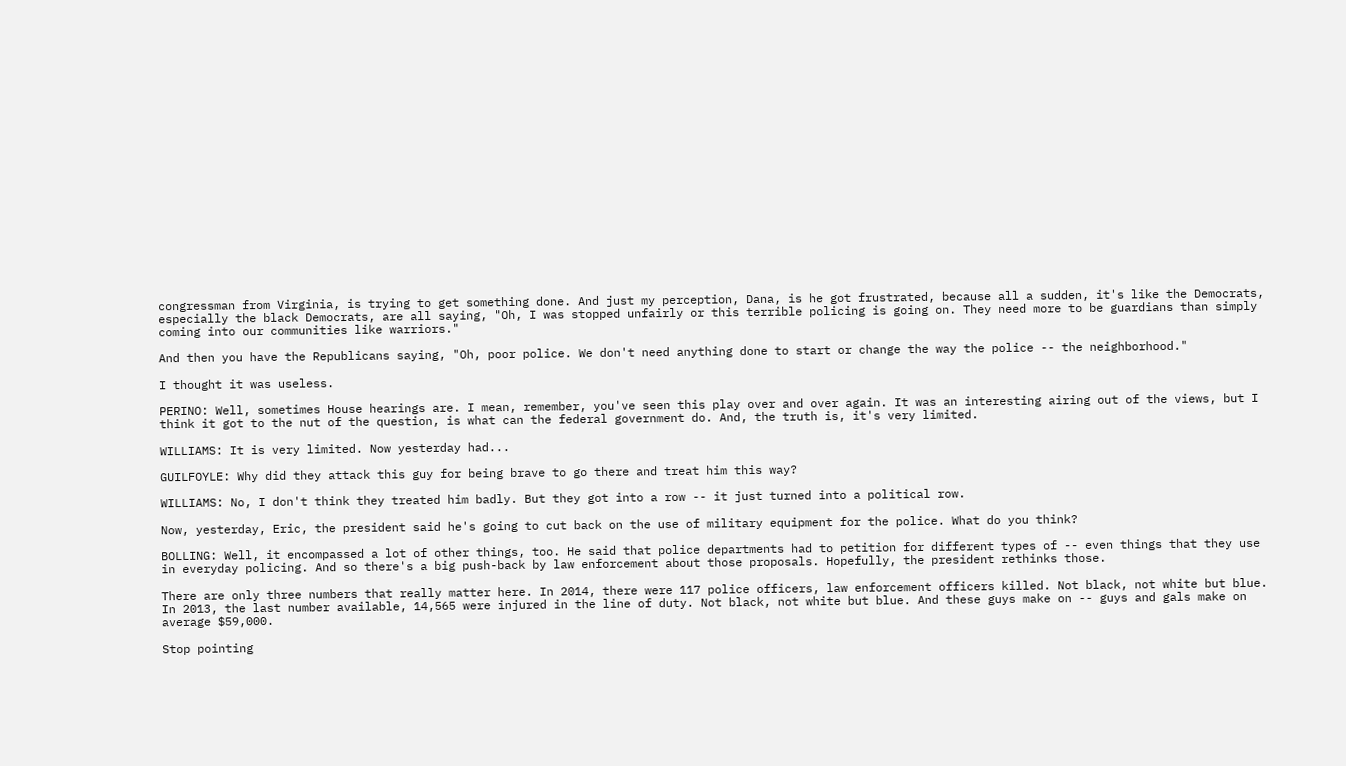congressman from Virginia, is trying to get something done. And just my perception, Dana, is he got frustrated, because all a sudden, it's like the Democrats, especially the black Democrats, are all saying, "Oh, I was stopped unfairly or this terrible policing is going on. They need more to be guardians than simply coming into our communities like warriors."

And then you have the Republicans saying, "Oh, poor police. We don't need anything done to start or change the way the police -- the neighborhood."

I thought it was useless.

PERINO: Well, sometimes House hearings are. I mean, remember, you've seen this play over and over again. It was an interesting airing out of the views, but I think it got to the nut of the question, is what can the federal government do. And, the truth is, it's very limited.

WILLIAMS: It is very limited. Now yesterday had...

GUILFOYLE: Why did they attack this guy for being brave to go there and treat him this way?

WILLIAMS: No, I don't think they treated him badly. But they got into a row -- it just turned into a political row.

Now, yesterday, Eric, the president said he's going to cut back on the use of military equipment for the police. What do you think?

BOLLING: Well, it encompassed a lot of other things, too. He said that police departments had to petition for different types of -- even things that they use in everyday policing. And so there's a big push-back by law enforcement about those proposals. Hopefully, the president rethinks those.

There are only three numbers that really matter here. In 2014, there were 117 police officers, law enforcement officers killed. Not black, not white but blue. In 2013, the last number available, 14,565 were injured in the line of duty. Not black, not white but blue. And these guys make on -- guys and gals make on average $59,000.

Stop pointing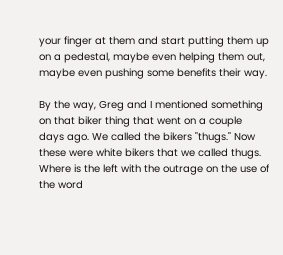your finger at them and start putting them up on a pedestal, maybe even helping them out, maybe even pushing some benefits their way.

By the way, Greg and I mentioned something on that biker thing that went on a couple days ago. We called the bikers "thugs." Now these were white bikers that we called thugs. Where is the left with the outrage on the use of the word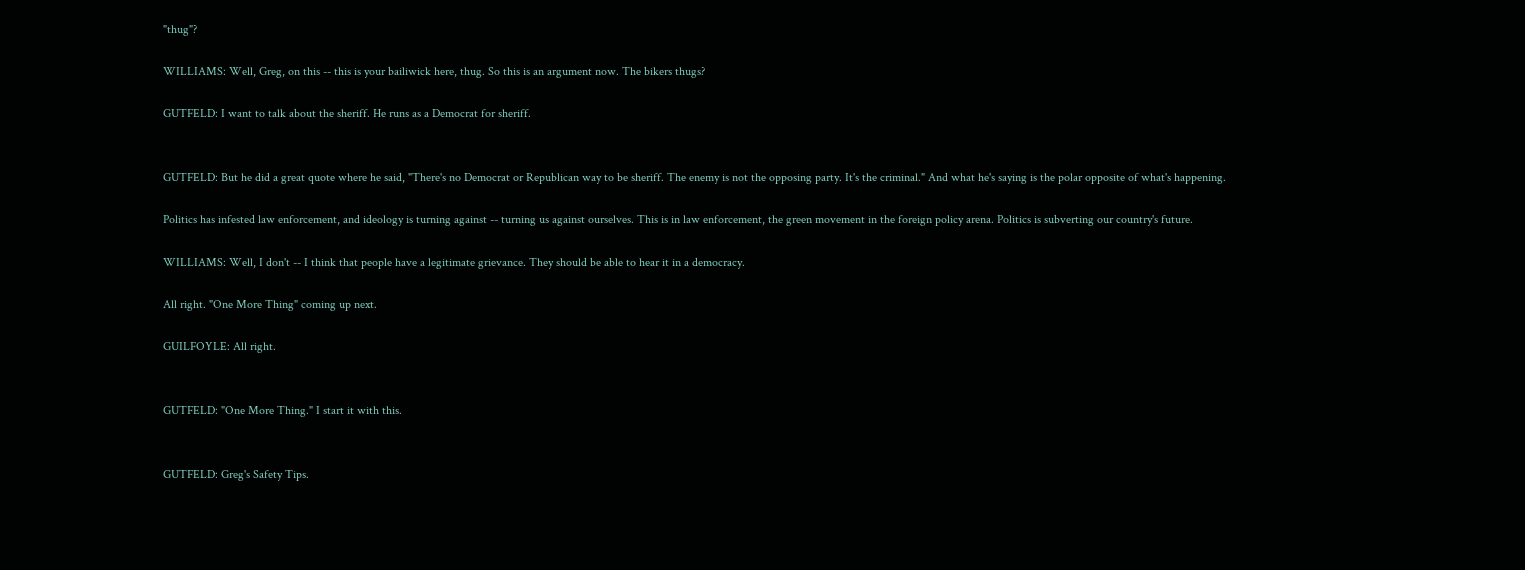"thug"?

WILLIAMS: Well, Greg, on this -- this is your bailiwick here, thug. So this is an argument now. The bikers thugs?

GUTFELD: I want to talk about the sheriff. He runs as a Democrat for sheriff.


GUTFELD: But he did a great quote where he said, "There's no Democrat or Republican way to be sheriff. The enemy is not the opposing party. It's the criminal." And what he's saying is the polar opposite of what's happening.

Politics has infested law enforcement, and ideology is turning against -- turning us against ourselves. This is in law enforcement, the green movement in the foreign policy arena. Politics is subverting our country's future.

WILLIAMS: Well, I don't -- I think that people have a legitimate grievance. They should be able to hear it in a democracy.

All right. "One More Thing" coming up next.

GUILFOYLE: All right.


GUTFELD: "One More Thing." I start it with this.


GUTFELD: Greg's Safety Tips.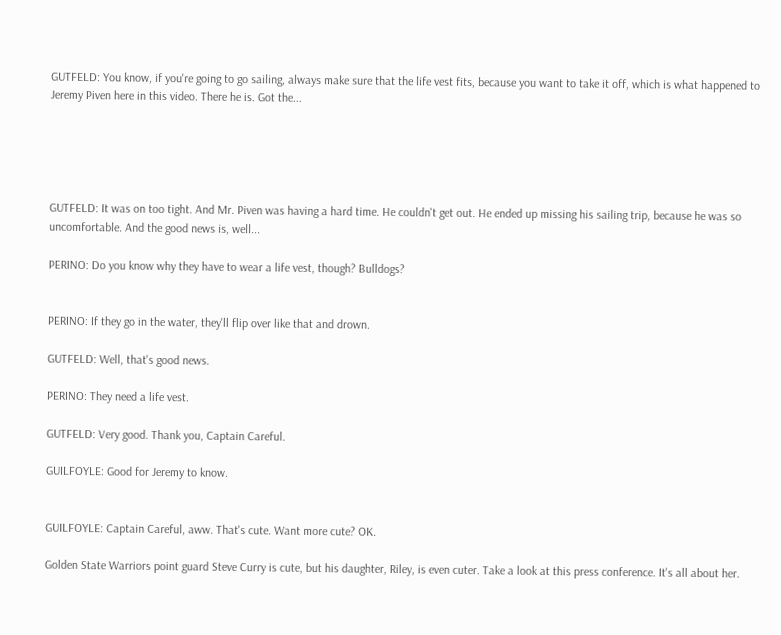GUTFELD: You know, if you're going to go sailing, always make sure that the life vest fits, because you want to take it off, which is what happened to Jeremy Piven here in this video. There he is. Got the...





GUTFELD: It was on too tight. And Mr. Piven was having a hard time. He couldn't get out. He ended up missing his sailing trip, because he was so uncomfortable. And the good news is, well...

PERINO: Do you know why they have to wear a life vest, though? Bulldogs?


PERINO: If they go in the water, they'll flip over like that and drown.

GUTFELD: Well, that's good news.

PERINO: They need a life vest.

GUTFELD: Very good. Thank you, Captain Careful.

GUILFOYLE: Good for Jeremy to know.


GUILFOYLE: Captain Careful, aww. That's cute. Want more cute? OK.

Golden State Warriors point guard Steve Curry is cute, but his daughter, Riley, is even cuter. Take a look at this press conference. It's all about her.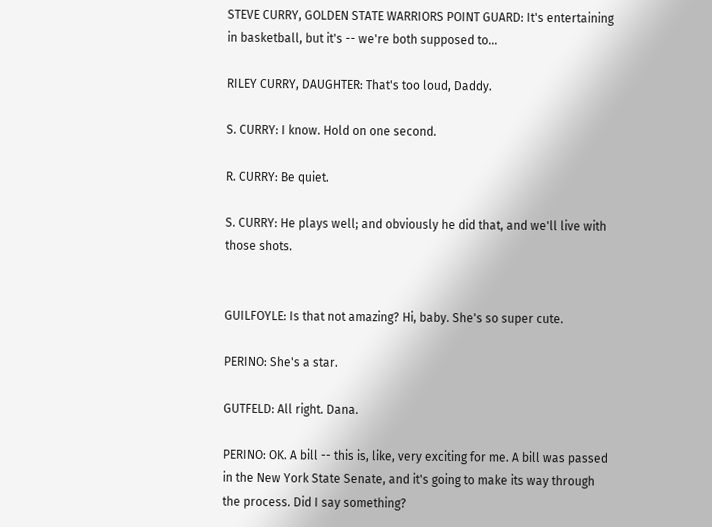STEVE CURRY, GOLDEN STATE WARRIORS POINT GUARD: It's entertaining in basketball, but it's -- we're both supposed to...

RILEY CURRY, DAUGHTER: That's too loud, Daddy.

S. CURRY: I know. Hold on one second.

R. CURRY: Be quiet.

S. CURRY: He plays well; and obviously he did that, and we'll live with those shots.


GUILFOYLE: Is that not amazing? Hi, baby. She's so super cute.

PERINO: She's a star.

GUTFELD: All right. Dana.

PERINO: OK. A bill -- this is, like, very exciting for me. A bill was passed in the New York State Senate, and it's going to make its way through the process. Did I say something?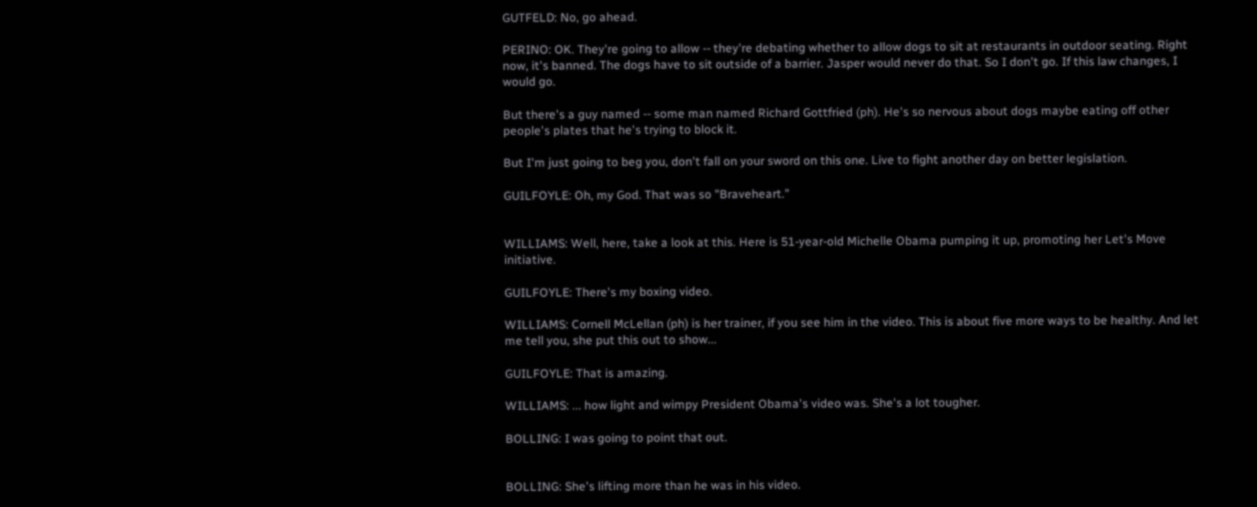GUTFELD: No, go ahead.

PERINO: OK. They're going to allow -- they're debating whether to allow dogs to sit at restaurants in outdoor seating. Right now, it's banned. The dogs have to sit outside of a barrier. Jasper would never do that. So I don't go. If this law changes, I would go.

But there's a guy named -- some man named Richard Gottfried (ph). He's so nervous about dogs maybe eating off other people's plates that he's trying to block it.

But I'm just going to beg you, don't fall on your sword on this one. Live to fight another day on better legislation.

GUILFOYLE: Oh, my God. That was so "Braveheart."


WILLIAMS: Well, here, take a look at this. Here is 51-year-old Michelle Obama pumping it up, promoting her Let's Move initiative.

GUILFOYLE: There's my boxing video.

WILLIAMS: Cornell McLellan (ph) is her trainer, if you see him in the video. This is about five more ways to be healthy. And let me tell you, she put this out to show...

GUILFOYLE: That is amazing.

WILLIAMS: ... how light and wimpy President Obama's video was. She's a lot tougher.

BOLLING: I was going to point that out.


BOLLING: She's lifting more than he was in his video.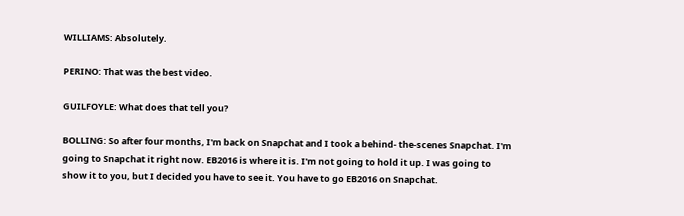WILLIAMS: Absolutely.

PERINO: That was the best video.

GUILFOYLE: What does that tell you?

BOLLING: So after four months, I'm back on Snapchat and I took a behind- the-scenes Snapchat. I'm going to Snapchat it right now. EB2016 is where it is. I'm not going to hold it up. I was going to show it to you, but I decided you have to see it. You have to go EB2016 on Snapchat.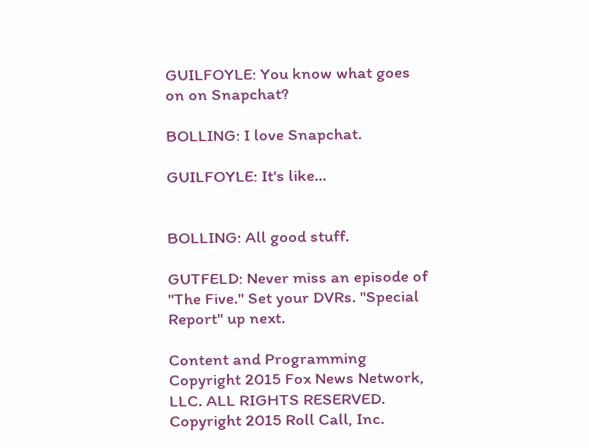GUILFOYLE: You know what goes on on Snapchat?

BOLLING: I love Snapchat.

GUILFOYLE: It's like...


BOLLING: All good stuff.

GUTFELD: Never miss an episode of "The Five." Set your DVRs. "Special Report" up next.

Content and Programming Copyright 2015 Fox News Network, LLC. ALL RIGHTS RESERVED. Copyright 2015 Roll Call, Inc.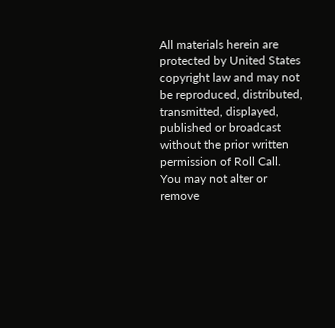All materials herein are protected by United States copyright law and may not be reproduced, distributed, transmitted, displayed, published or broadcast without the prior written permission of Roll Call. You may not alter or remove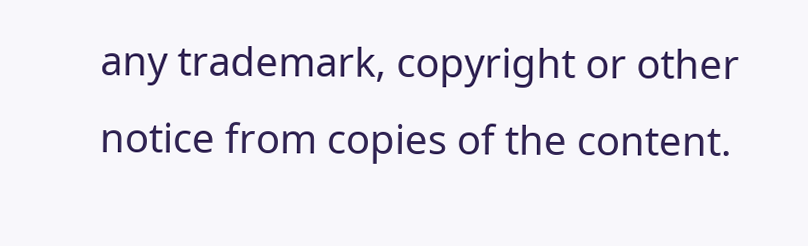any trademark, copyright or other notice from copies of the content.